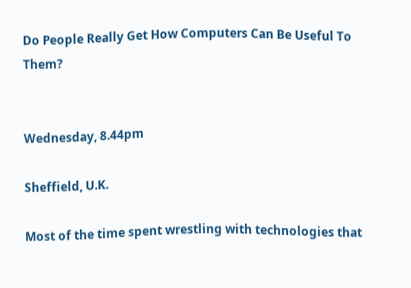Do People Really Get How Computers Can Be Useful To Them?


Wednesday, 8.44pm

Sheffield, U.K.

Most of the time spent wrestling with technologies that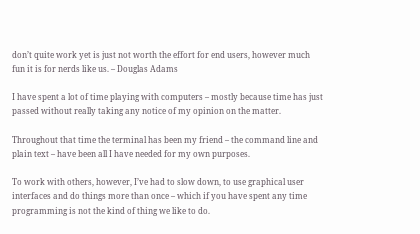don’t quite work yet is just not worth the effort for end users, however much fun it is for nerds like us. – Douglas Adams

I have spent a lot of time playing with computers – mostly because time has just passed without really taking any notice of my opinion on the matter.

Throughout that time the terminal has been my friend – the command line and plain text – have been all I have needed for my own purposes.

To work with others, however, I’ve had to slow down, to use graphical user interfaces and do things more than once – which if you have spent any time programming is not the kind of thing we like to do.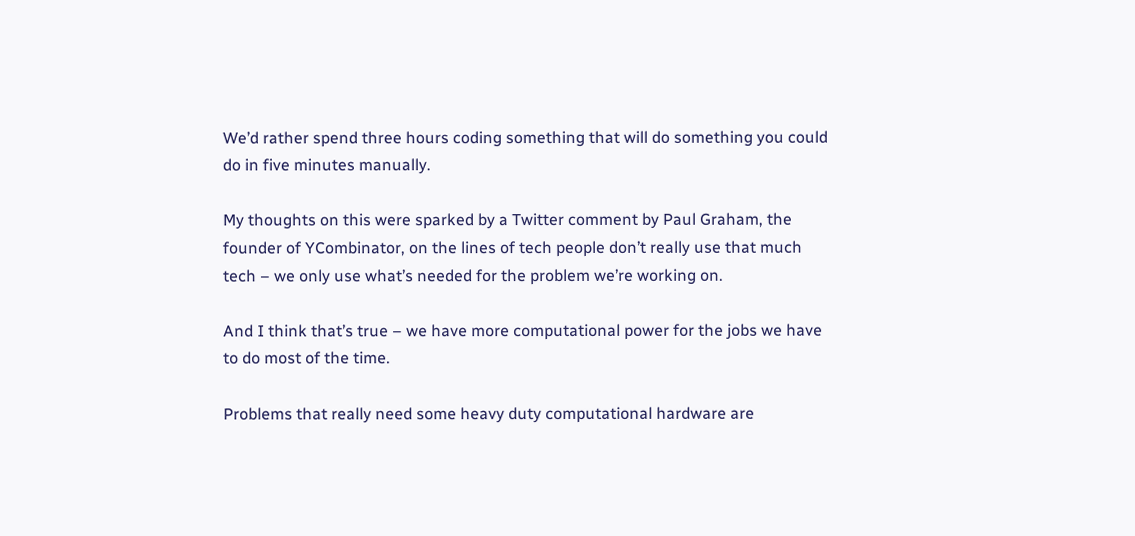We’d rather spend three hours coding something that will do something you could do in five minutes manually.

My thoughts on this were sparked by a Twitter comment by Paul Graham, the founder of YCombinator, on the lines of tech people don’t really use that much tech – we only use what’s needed for the problem we’re working on.

And I think that’s true – we have more computational power for the jobs we have to do most of the time.

Problems that really need some heavy duty computational hardware are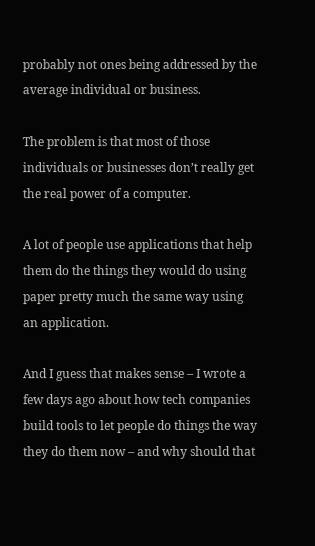probably not ones being addressed by the average individual or business.

The problem is that most of those individuals or businesses don’t really get the real power of a computer.

A lot of people use applications that help them do the things they would do using paper pretty much the same way using an application.

And I guess that makes sense – I wrote a few days ago about how tech companies build tools to let people do things the way they do them now – and why should that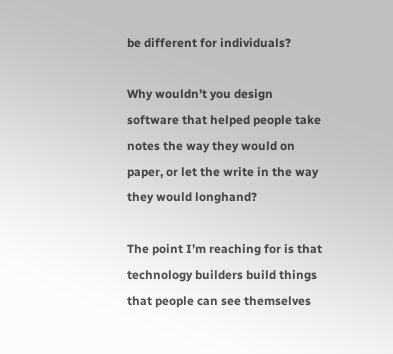be different for individuals?

Why wouldn’t you design software that helped people take notes the way they would on paper, or let the write in the way they would longhand?

The point I’m reaching for is that technology builders build things that people can see themselves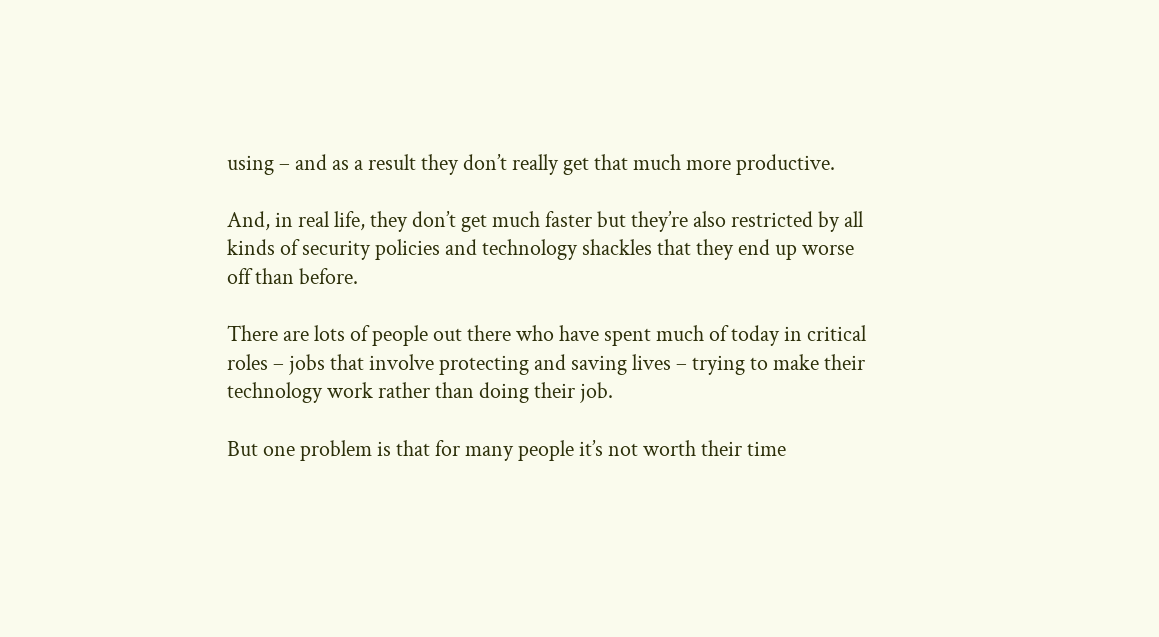using – and as a result they don’t really get that much more productive.

And, in real life, they don’t get much faster but they’re also restricted by all kinds of security policies and technology shackles that they end up worse off than before.

There are lots of people out there who have spent much of today in critical roles – jobs that involve protecting and saving lives – trying to make their technology work rather than doing their job.

But one problem is that for many people it’s not worth their time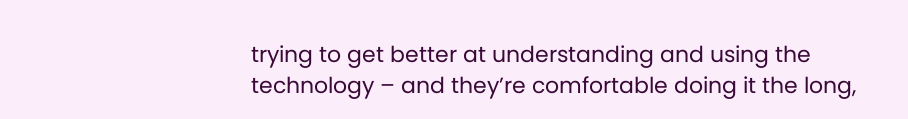trying to get better at understanding and using the technology – and they’re comfortable doing it the long,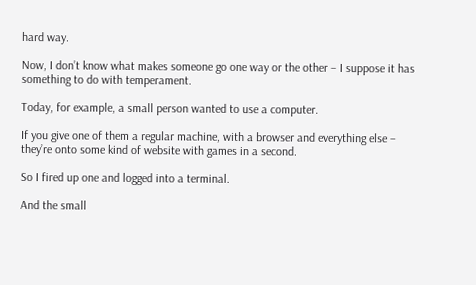hard way.

Now, I don’t know what makes someone go one way or the other – I suppose it has something to do with temperament.

Today, for example, a small person wanted to use a computer.

If you give one of them a regular machine, with a browser and everything else – they’re onto some kind of website with games in a second.

So I fired up one and logged into a terminal.

And the small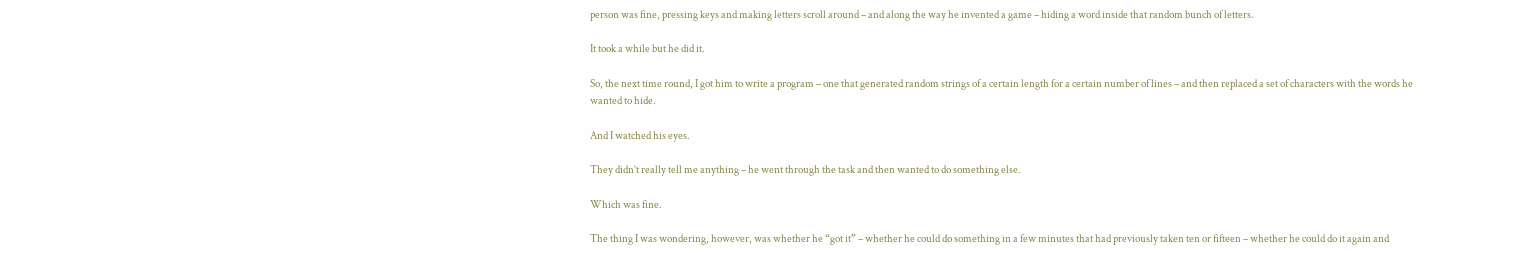person was fine, pressing keys and making letters scroll around – and along the way he invented a game – hiding a word inside that random bunch of letters.

It took a while but he did it.

So, the next time round, I got him to write a program – one that generated random strings of a certain length for a certain number of lines – and then replaced a set of characters with the words he wanted to hide.

And I watched his eyes.

They didn’t really tell me anything – he went through the task and then wanted to do something else.

Which was fine.

The thing I was wondering, however, was whether he “got it” – whether he could do something in a few minutes that had previously taken ten or fifteen – whether he could do it again and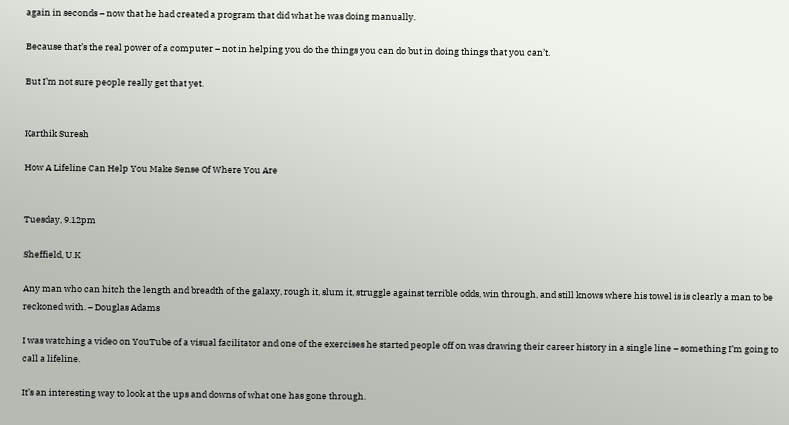again in seconds – now that he had created a program that did what he was doing manually.

Because that’s the real power of a computer – not in helping you do the things you can do but in doing things that you can’t.

But I’m not sure people really get that yet.


Karthik Suresh

How A Lifeline Can Help You Make Sense Of Where You Are


Tuesday, 9.12pm

Sheffield, U.K

Any man who can hitch the length and breadth of the galaxy, rough it, slum it, struggle against terrible odds, win through, and still knows where his towel is is clearly a man to be reckoned with. – Douglas Adams

I was watching a video on YouTube of a visual facilitator and one of the exercises he started people off on was drawing their career history in a single line – something I’m going to call a lifeline.

It’s an interesting way to look at the ups and downs of what one has gone through.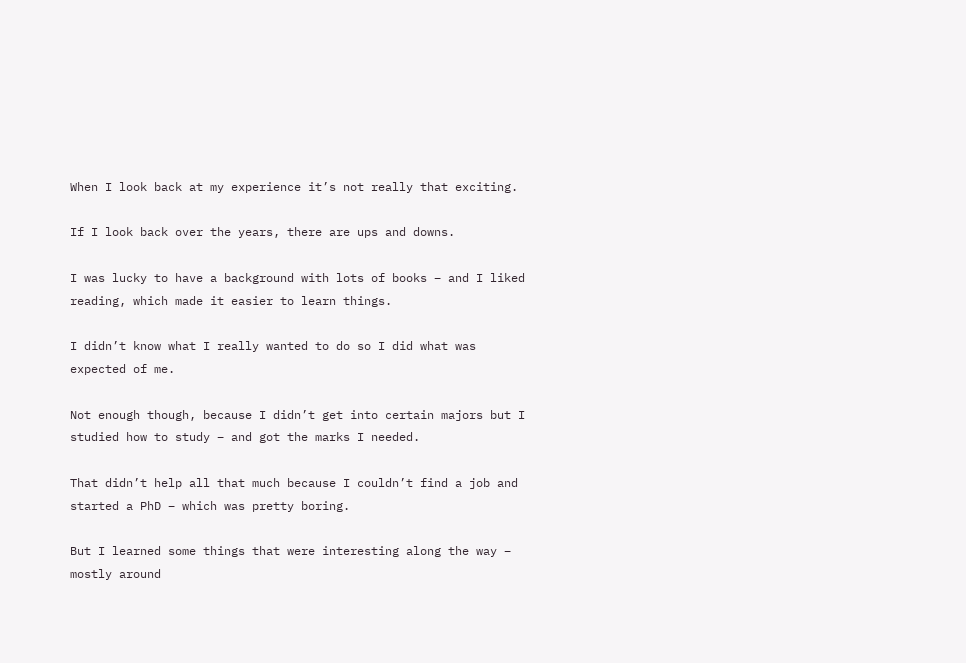When I look back at my experience it’s not really that exciting.

If I look back over the years, there are ups and downs.

I was lucky to have a background with lots of books – and I liked reading, which made it easier to learn things.

I didn’t know what I really wanted to do so I did what was expected of me.

Not enough though, because I didn’t get into certain majors but I studied how to study – and got the marks I needed.

That didn’t help all that much because I couldn’t find a job and started a PhD – which was pretty boring.

But I learned some things that were interesting along the way – mostly around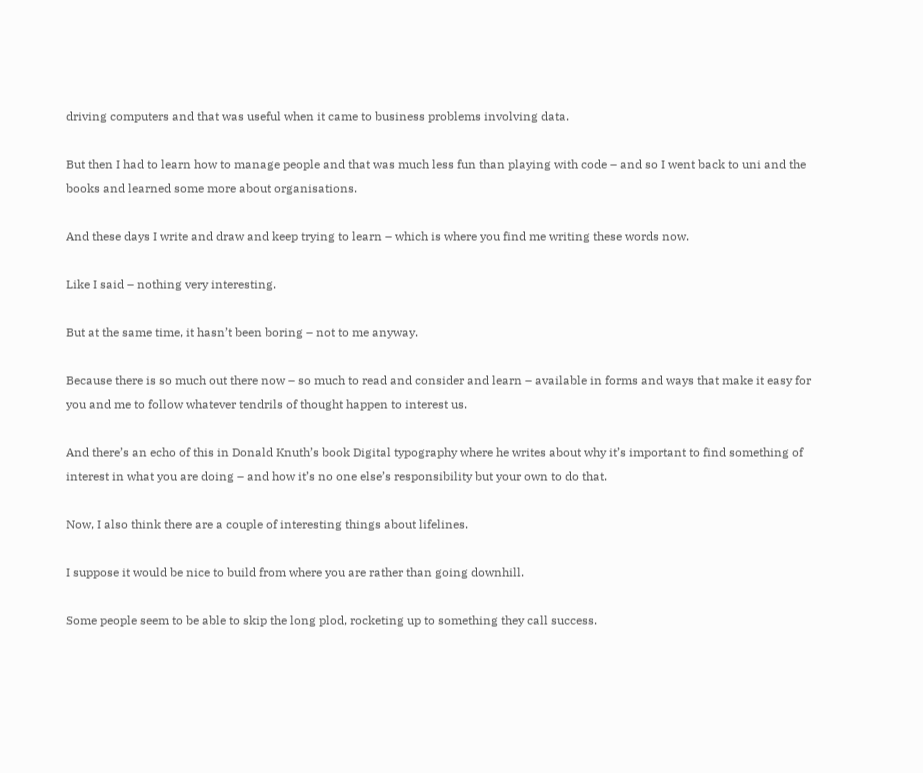driving computers and that was useful when it came to business problems involving data.

But then I had to learn how to manage people and that was much less fun than playing with code – and so I went back to uni and the books and learned some more about organisations.

And these days I write and draw and keep trying to learn – which is where you find me writing these words now.

Like I said – nothing very interesting.

But at the same time, it hasn’t been boring – not to me anyway.

Because there is so much out there now – so much to read and consider and learn – available in forms and ways that make it easy for you and me to follow whatever tendrils of thought happen to interest us.

And there’s an echo of this in Donald Knuth’s book Digital typography where he writes about why it’s important to find something of interest in what you are doing – and how it’s no one else’s responsibility but your own to do that.

Now, I also think there are a couple of interesting things about lifelines.

I suppose it would be nice to build from where you are rather than going downhill.

Some people seem to be able to skip the long plod, rocketing up to something they call success.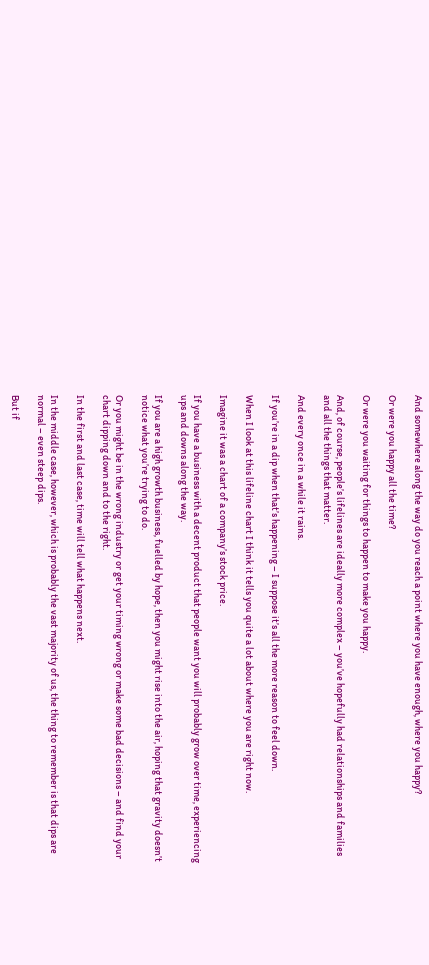And somewhere along the way do you reach a point where you have enough, where you happy?

Or were you happy all the time?

Or were you waiting for things to happen to make you happy.

And, of course, people’s lifelines are ideally more complex – you’ve hopefully had relationships and families and all the things that matter.

And every once in a while it rains.

If you’re in a dip when that’s happening – I suppose it’s all the more reason to feel down.

When I look at this lifeline chart I think it tells you quite a lot about where you are right now.

Imagine it was a chart of a company’s stock price.

If you have a business with a decent product that people want you will probably grow over time, experiencing ups and downs along the way.

If you are a high growth business, fuelled by hope, then you might rise into the air, hoping that gravity doesn’t notice what you’re trying to do.

Or you might be in the wrong industry or get your timing wrong or make some bad decisions – and find your chart dipping down and to the right.

In the first and last case, time will tell what happens next.

In the middle case, however, which is probably the vast majority of us, the thing to remember is that dips are normal – even steep dips.

But if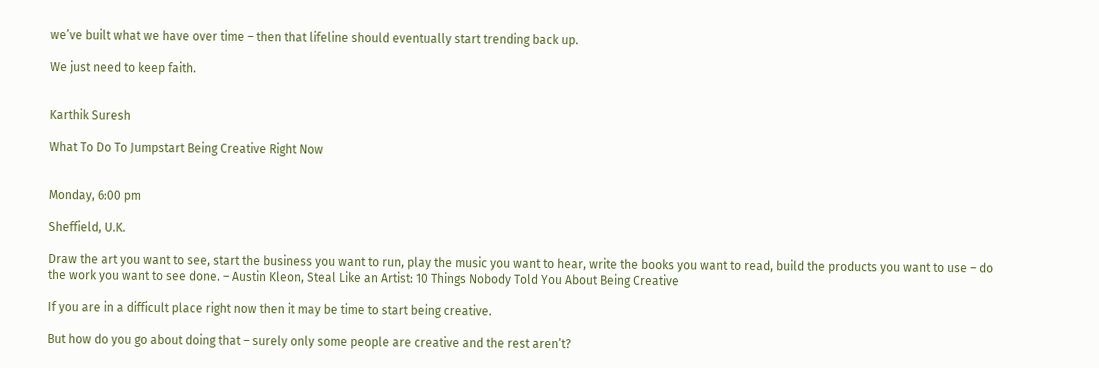we’ve built what we have over time – then that lifeline should eventually start trending back up.

We just need to keep faith.


Karthik Suresh

What To Do To Jumpstart Being Creative Right Now


Monday, 6:00 pm

Sheffield, U.K.

Draw the art you want to see, start the business you want to run, play the music you want to hear, write the books you want to read, build the products you want to use – do the work you want to see done. – Austin Kleon, Steal Like an Artist: 10 Things Nobody Told You About Being Creative

If you are in a difficult place right now then it may be time to start being creative.

But how do you go about doing that – surely only some people are creative and the rest aren’t?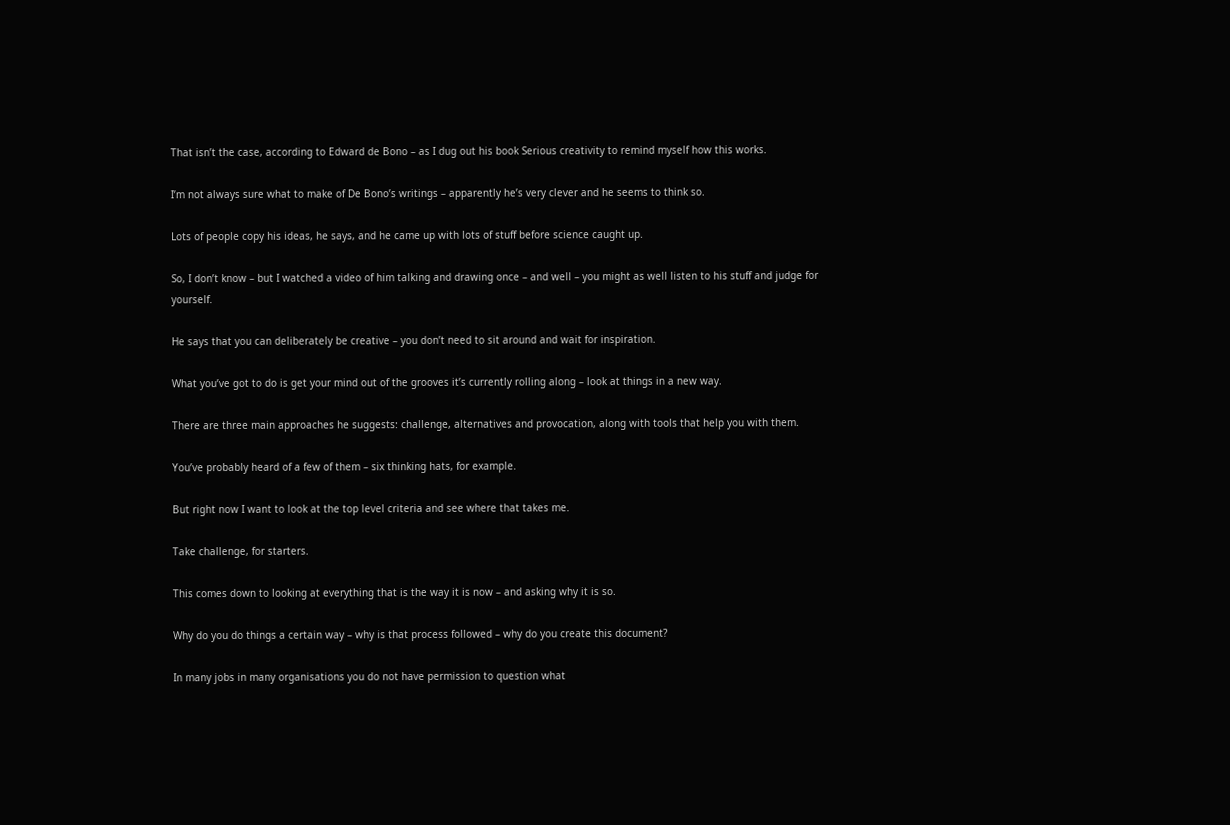That isn’t the case, according to Edward de Bono – as I dug out his book Serious creativity to remind myself how this works.

I’m not always sure what to make of De Bono’s writings – apparently he’s very clever and he seems to think so.

Lots of people copy his ideas, he says, and he came up with lots of stuff before science caught up.

So, I don’t know – but I watched a video of him talking and drawing once – and well – you might as well listen to his stuff and judge for yourself.

He says that you can deliberately be creative – you don’t need to sit around and wait for inspiration.

What you’ve got to do is get your mind out of the grooves it’s currently rolling along – look at things in a new way.

There are three main approaches he suggests: challenge, alternatives and provocation, along with tools that help you with them.

You’ve probably heard of a few of them – six thinking hats, for example.

But right now I want to look at the top level criteria and see where that takes me.

Take challenge, for starters.

This comes down to looking at everything that is the way it is now – and asking why it is so.

Why do you do things a certain way – why is that process followed – why do you create this document?

In many jobs in many organisations you do not have permission to question what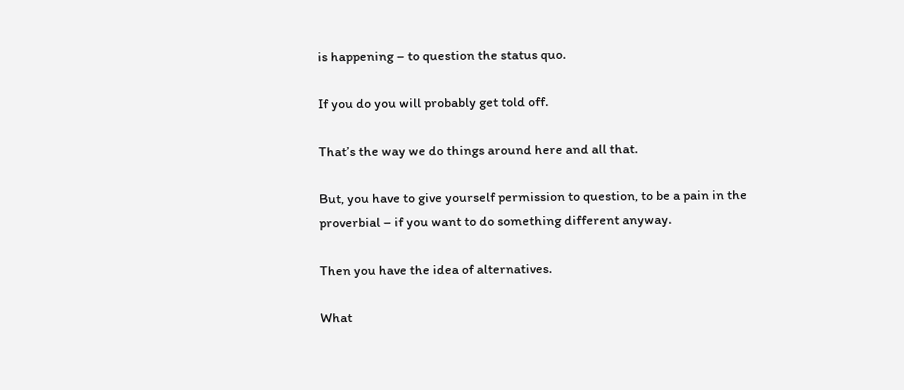is happening – to question the status quo.

If you do you will probably get told off.

That’s the way we do things around here and all that.

But, you have to give yourself permission to question, to be a pain in the proverbial – if you want to do something different anyway.

Then you have the idea of alternatives.

What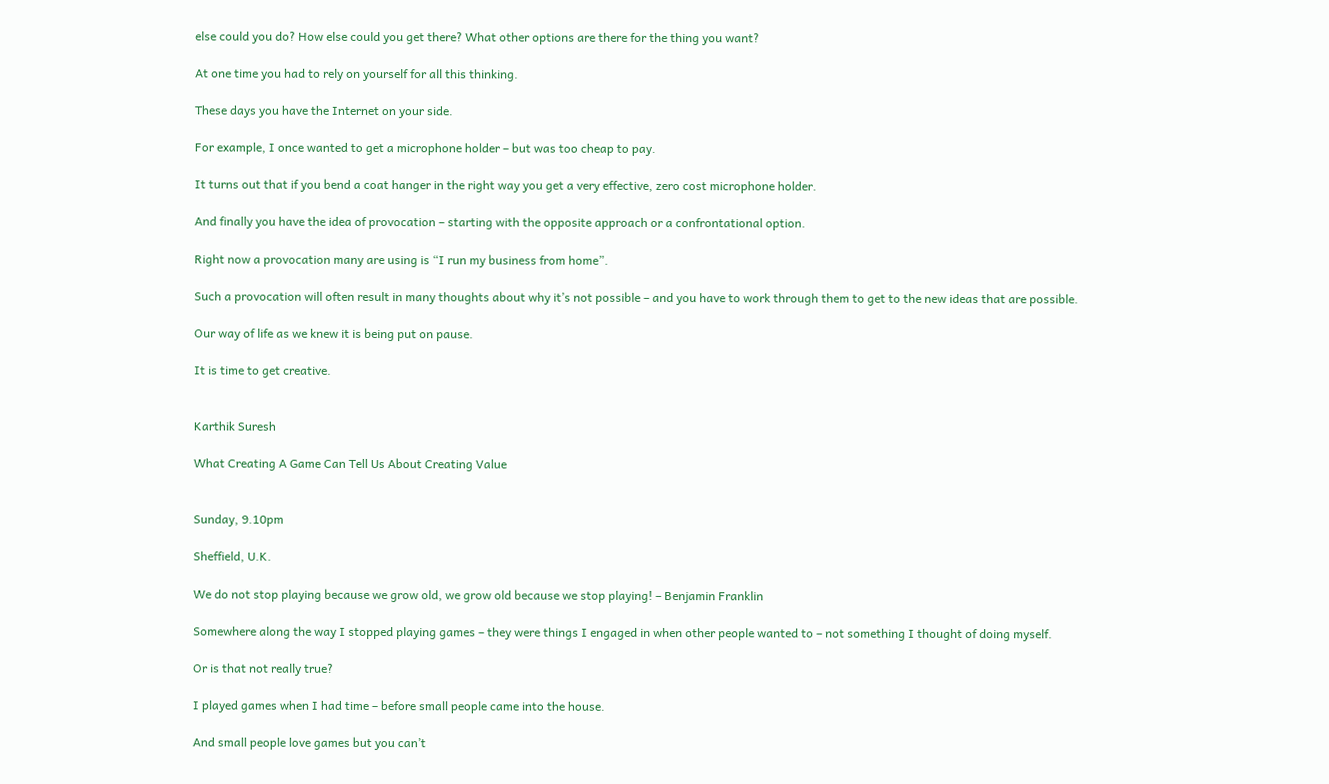else could you do? How else could you get there? What other options are there for the thing you want?

At one time you had to rely on yourself for all this thinking.

These days you have the Internet on your side.

For example, I once wanted to get a microphone holder – but was too cheap to pay.

It turns out that if you bend a coat hanger in the right way you get a very effective, zero cost microphone holder.

And finally you have the idea of provocation – starting with the opposite approach or a confrontational option.

Right now a provocation many are using is “I run my business from home”.

Such a provocation will often result in many thoughts about why it’s not possible – and you have to work through them to get to the new ideas that are possible.

Our way of life as we knew it is being put on pause.

It is time to get creative.


Karthik Suresh

What Creating A Game Can Tell Us About Creating Value


Sunday, 9.10pm

Sheffield, U.K.

We do not stop playing because we grow old, we grow old because we stop playing! – Benjamin Franklin

Somewhere along the way I stopped playing games – they were things I engaged in when other people wanted to – not something I thought of doing myself.

Or is that not really true?

I played games when I had time – before small people came into the house.

And small people love games but you can’t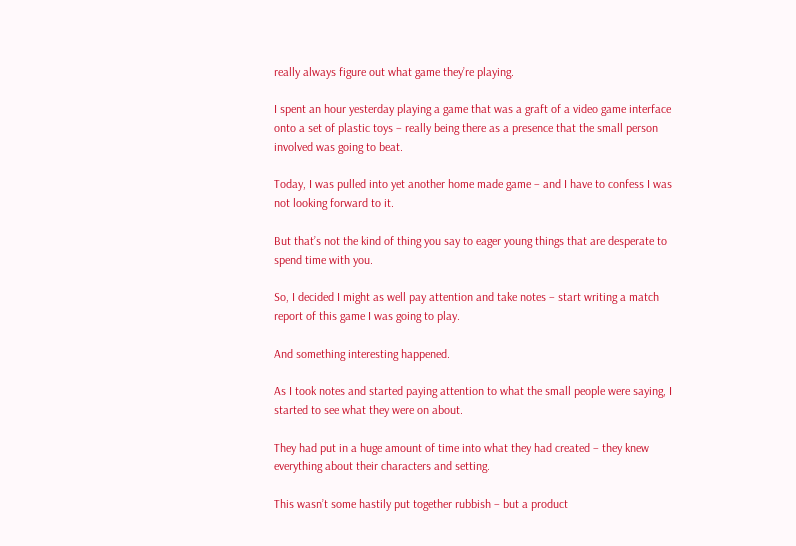really always figure out what game they’re playing.

I spent an hour yesterday playing a game that was a graft of a video game interface onto a set of plastic toys – really being there as a presence that the small person involved was going to beat.

Today, I was pulled into yet another home made game – and I have to confess I was not looking forward to it.

But that’s not the kind of thing you say to eager young things that are desperate to spend time with you.

So, I decided I might as well pay attention and take notes – start writing a match report of this game I was going to play.

And something interesting happened.

As I took notes and started paying attention to what the small people were saying, I started to see what they were on about.

They had put in a huge amount of time into what they had created – they knew everything about their characters and setting.

This wasn’t some hastily put together rubbish – but a product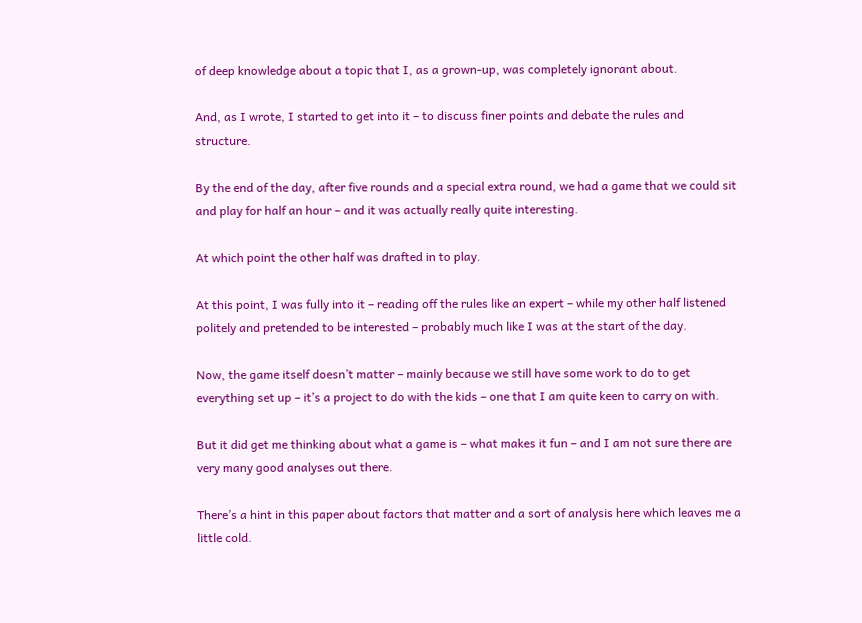of deep knowledge about a topic that I, as a grown-up, was completely ignorant about.

And, as I wrote, I started to get into it – to discuss finer points and debate the rules and structure.

By the end of the day, after five rounds and a special extra round, we had a game that we could sit and play for half an hour – and it was actually really quite interesting.

At which point the other half was drafted in to play.

At this point, I was fully into it – reading off the rules like an expert – while my other half listened politely and pretended to be interested – probably much like I was at the start of the day.

Now, the game itself doesn’t matter – mainly because we still have some work to do to get everything set up – it’s a project to do with the kids – one that I am quite keen to carry on with.

But it did get me thinking about what a game is – what makes it fun – and I am not sure there are very many good analyses out there.

There’s a hint in this paper about factors that matter and a sort of analysis here which leaves me a little cold.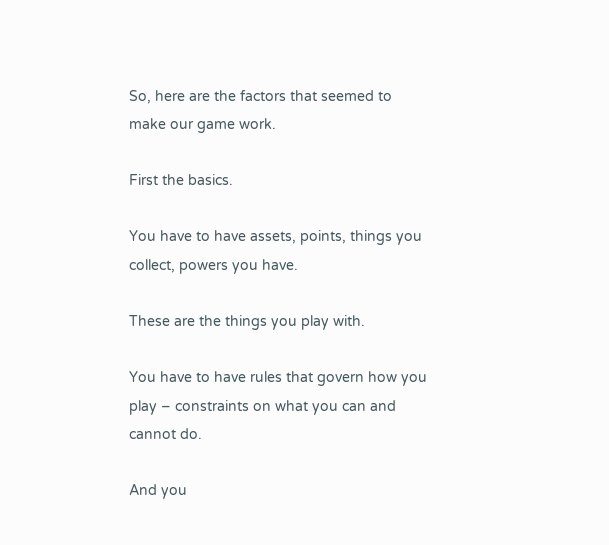So, here are the factors that seemed to make our game work.

First the basics.

You have to have assets, points, things you collect, powers you have.

These are the things you play with.

You have to have rules that govern how you play – constraints on what you can and cannot do.

And you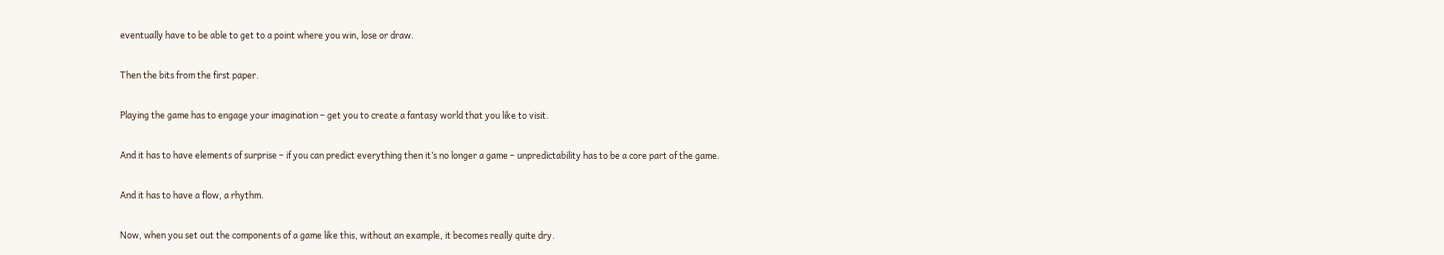eventually have to be able to get to a point where you win, lose or draw.

Then the bits from the first paper.

Playing the game has to engage your imagination – get you to create a fantasy world that you like to visit.

And it has to have elements of surprise – if you can predict everything then it’s no longer a game – unpredictability has to be a core part of the game.

And it has to have a flow, a rhythm.

Now, when you set out the components of a game like this, without an example, it becomes really quite dry.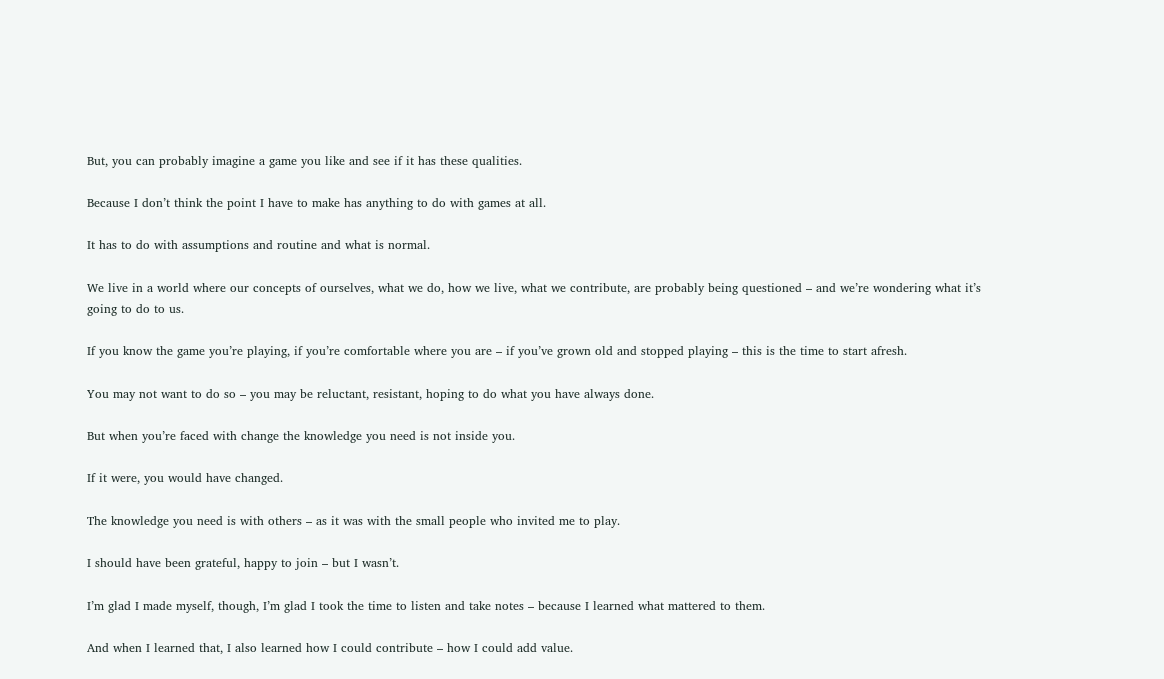But, you can probably imagine a game you like and see if it has these qualities.

Because I don’t think the point I have to make has anything to do with games at all.

It has to do with assumptions and routine and what is normal.

We live in a world where our concepts of ourselves, what we do, how we live, what we contribute, are probably being questioned – and we’re wondering what it’s going to do to us.

If you know the game you’re playing, if you’re comfortable where you are – if you’ve grown old and stopped playing – this is the time to start afresh.

You may not want to do so – you may be reluctant, resistant, hoping to do what you have always done.

But when you’re faced with change the knowledge you need is not inside you.

If it were, you would have changed.

The knowledge you need is with others – as it was with the small people who invited me to play.

I should have been grateful, happy to join – but I wasn’t.

I’m glad I made myself, though, I’m glad I took the time to listen and take notes – because I learned what mattered to them.

And when I learned that, I also learned how I could contribute – how I could add value.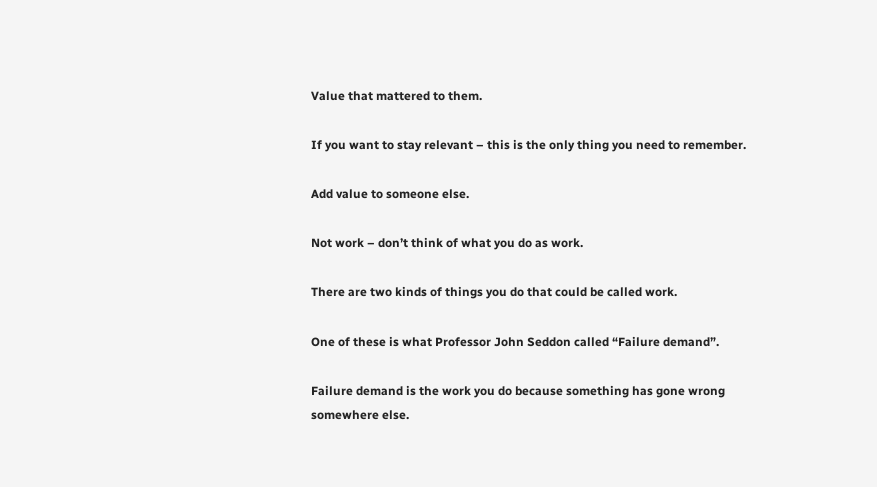Value that mattered to them.

If you want to stay relevant – this is the only thing you need to remember.

Add value to someone else.

Not work – don’t think of what you do as work.

There are two kinds of things you do that could be called work.

One of these is what Professor John Seddon called “Failure demand”.

Failure demand is the work you do because something has gone wrong somewhere else.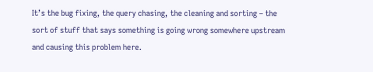It’s the bug fixing, the query chasing, the cleaning and sorting – the sort of stuff that says something is going wrong somewhere upstream and causing this problem here.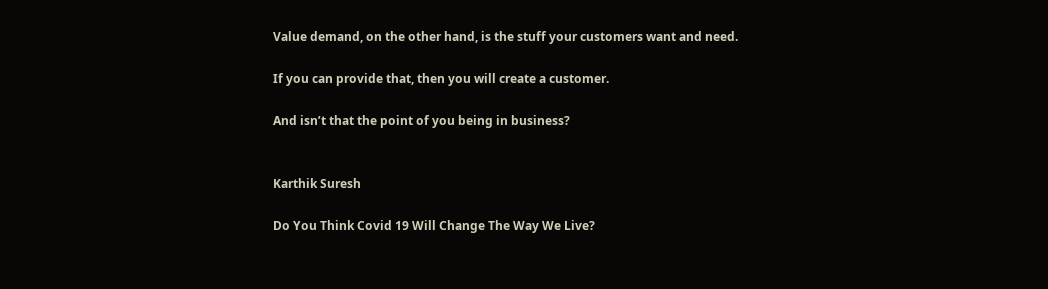Value demand, on the other hand, is the stuff your customers want and need.

If you can provide that, then you will create a customer.

And isn’t that the point of you being in business?


Karthik Suresh

Do You Think Covid 19 Will Change The Way We Live?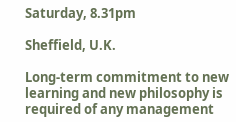Saturday, 8.31pm

Sheffield, U.K.

Long-term commitment to new learning and new philosophy is required of any management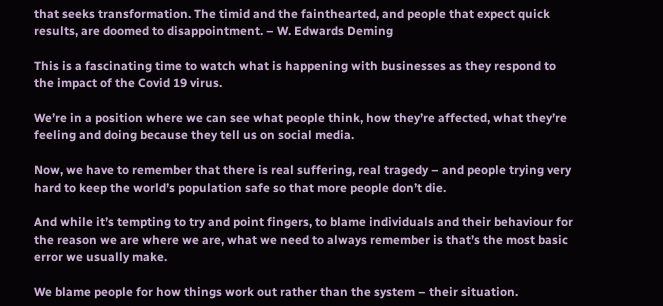that seeks transformation. The timid and the fainthearted, and people that expect quick results, are doomed to disappointment. – W. Edwards Deming

This is a fascinating time to watch what is happening with businesses as they respond to the impact of the Covid 19 virus.

We’re in a position where we can see what people think, how they’re affected, what they’re feeling and doing because they tell us on social media.

Now, we have to remember that there is real suffering, real tragedy – and people trying very hard to keep the world’s population safe so that more people don’t die.

And while it’s tempting to try and point fingers, to blame individuals and their behaviour for the reason we are where we are, what we need to always remember is that’s the most basic error we usually make.

We blame people for how things work out rather than the system – their situation.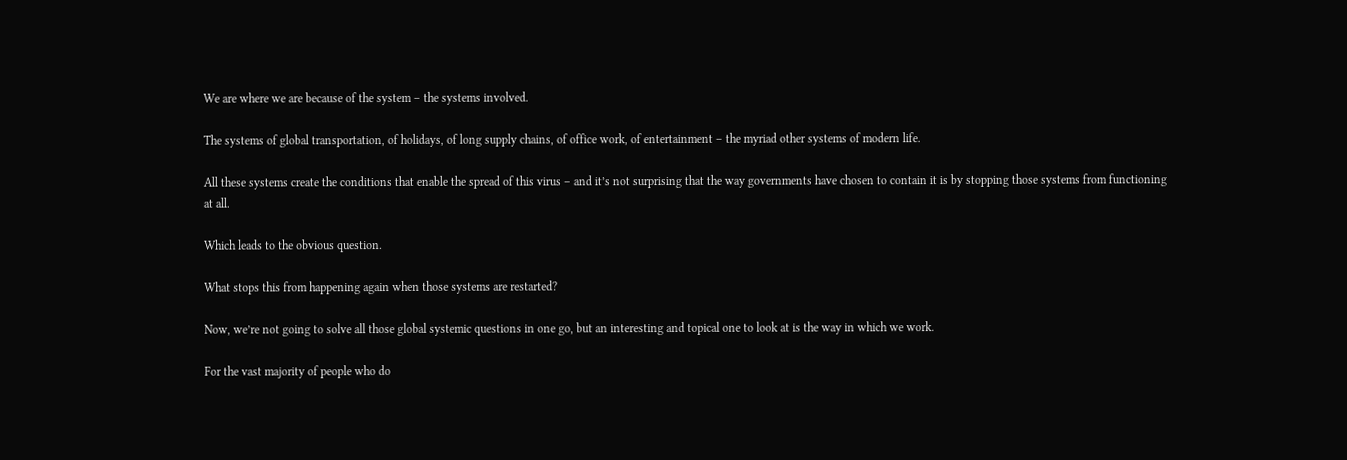We are where we are because of the system – the systems involved.

The systems of global transportation, of holidays, of long supply chains, of office work, of entertainment – the myriad other systems of modern life.

All these systems create the conditions that enable the spread of this virus – and it’s not surprising that the way governments have chosen to contain it is by stopping those systems from functioning at all.

Which leads to the obvious question.

What stops this from happening again when those systems are restarted?

Now, we’re not going to solve all those global systemic questions in one go, but an interesting and topical one to look at is the way in which we work.

For the vast majority of people who do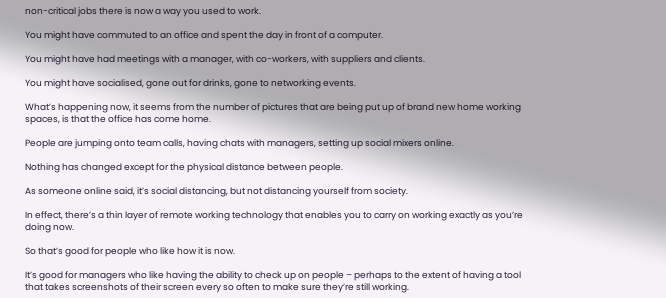non-critical jobs there is now a way you used to work.

You might have commuted to an office and spent the day in front of a computer.

You might have had meetings with a manager, with co-workers, with suppliers and clients.

You might have socialised, gone out for drinks, gone to networking events.

What’s happening now, it seems from the number of pictures that are being put up of brand new home working spaces, is that the office has come home.

People are jumping onto team calls, having chats with managers, setting up social mixers online.

Nothing has changed except for the physical distance between people.

As someone online said, it’s social distancing, but not distancing yourself from society.

In effect, there’s a thin layer of remote working technology that enables you to carry on working exactly as you’re doing now.

So that’s good for people who like how it is now.

It’s good for managers who like having the ability to check up on people – perhaps to the extent of having a tool that takes screenshots of their screen every so often to make sure they’re still working.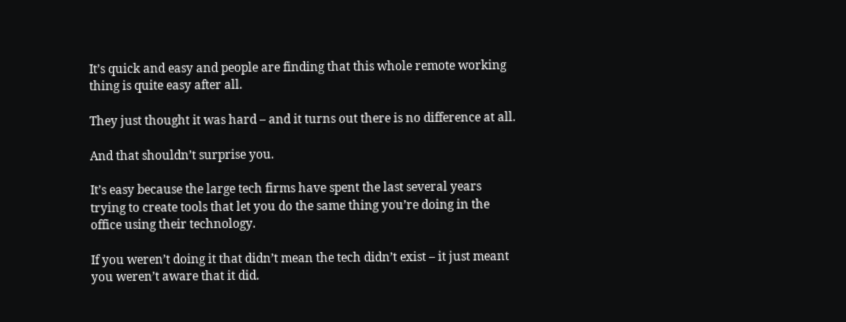It’s quick and easy and people are finding that this whole remote working thing is quite easy after all.

They just thought it was hard – and it turns out there is no difference at all.

And that shouldn’t surprise you.

It’s easy because the large tech firms have spent the last several years trying to create tools that let you do the same thing you’re doing in the office using their technology.

If you weren’t doing it that didn’t mean the tech didn’t exist – it just meant you weren’t aware that it did.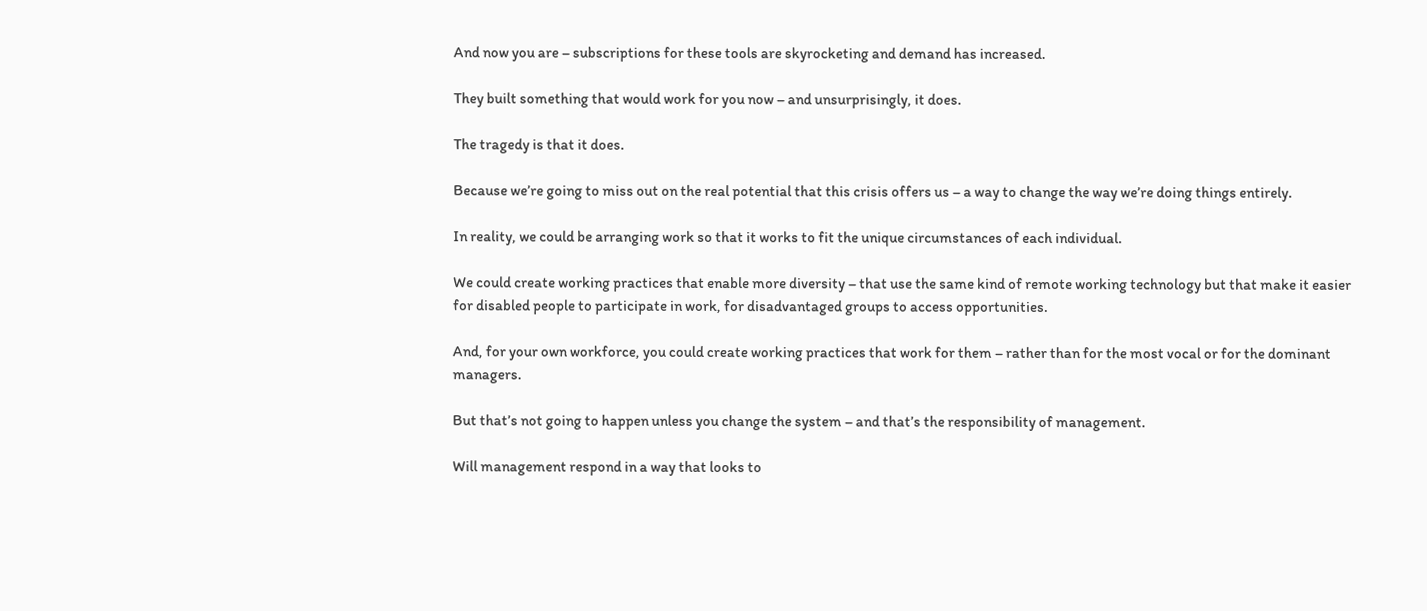And now you are – subscriptions for these tools are skyrocketing and demand has increased.

They built something that would work for you now – and unsurprisingly, it does.

The tragedy is that it does.

Because we’re going to miss out on the real potential that this crisis offers us – a way to change the way we’re doing things entirely.

In reality, we could be arranging work so that it works to fit the unique circumstances of each individual.

We could create working practices that enable more diversity – that use the same kind of remote working technology but that make it easier for disabled people to participate in work, for disadvantaged groups to access opportunities.

And, for your own workforce, you could create working practices that work for them – rather than for the most vocal or for the dominant managers.

But that’s not going to happen unless you change the system – and that’s the responsibility of management.

Will management respond in a way that looks to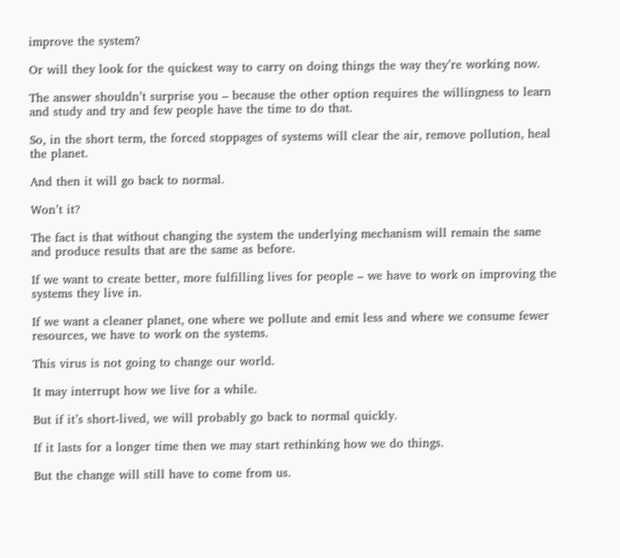improve the system?

Or will they look for the quickest way to carry on doing things the way they’re working now.

The answer shouldn’t surprise you – because the other option requires the willingness to learn and study and try and few people have the time to do that.

So, in the short term, the forced stoppages of systems will clear the air, remove pollution, heal the planet.

And then it will go back to normal.

Won’t it?

The fact is that without changing the system the underlying mechanism will remain the same and produce results that are the same as before.

If we want to create better, more fulfilling lives for people – we have to work on improving the systems they live in.

If we want a cleaner planet, one where we pollute and emit less and where we consume fewer resources, we have to work on the systems.

This virus is not going to change our world.

It may interrupt how we live for a while.

But if it’s short-lived, we will probably go back to normal quickly.

If it lasts for a longer time then we may start rethinking how we do things.

But the change will still have to come from us.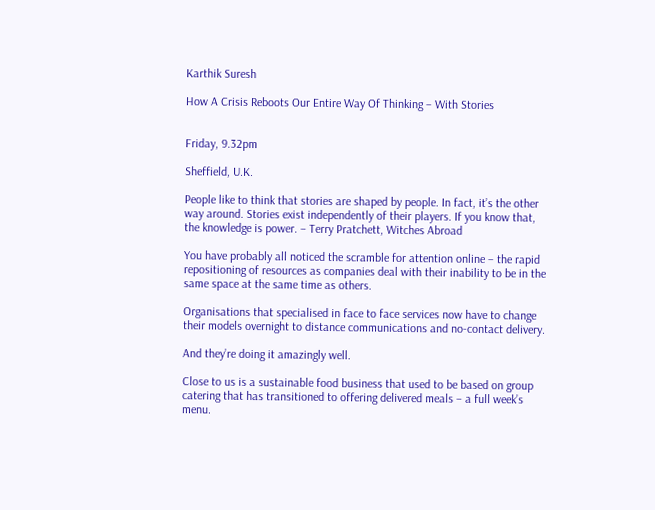Karthik Suresh

How A Crisis Reboots Our Entire Way Of Thinking – With Stories


Friday, 9.32pm

Sheffield, U.K.

People like to think that stories are shaped by people. In fact, it’s the other way around. Stories exist independently of their players. If you know that, the knowledge is power. – Terry Pratchett, Witches Abroad

You have probably all noticed the scramble for attention online – the rapid repositioning of resources as companies deal with their inability to be in the same space at the same time as others.

Organisations that specialised in face to face services now have to change their models overnight to distance communications and no-contact delivery.

And they’re doing it amazingly well.

Close to us is a sustainable food business that used to be based on group catering that has transitioned to offering delivered meals – a full week’s menu.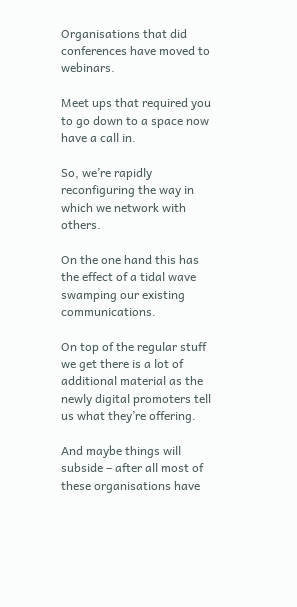Organisations that did conferences have moved to webinars.

Meet ups that required you to go down to a space now have a call in.

So, we’re rapidly reconfiguring the way in which we network with others.

On the one hand this has the effect of a tidal wave swamping our existing communications.

On top of the regular stuff we get there is a lot of additional material as the newly digital promoters tell us what they’re offering.

And maybe things will subside – after all most of these organisations have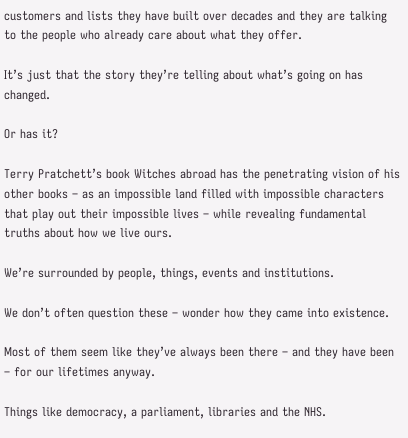customers and lists they have built over decades and they are talking to the people who already care about what they offer.

It’s just that the story they’re telling about what’s going on has changed.

Or has it?

Terry Pratchett’s book Witches abroad has the penetrating vision of his other books – as an impossible land filled with impossible characters that play out their impossible lives – while revealing fundamental truths about how we live ours.

We’re surrounded by people, things, events and institutions.

We don’t often question these – wonder how they came into existence.

Most of them seem like they’ve always been there – and they have been – for our lifetimes anyway.

Things like democracy, a parliament, libraries and the NHS.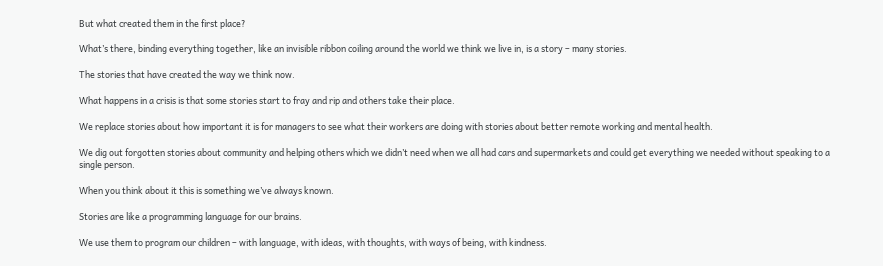But what created them in the first place?

What’s there, binding everything together, like an invisible ribbon coiling around the world we think we live in, is a story – many stories.

The stories that have created the way we think now.

What happens in a crisis is that some stories start to fray and rip and others take their place.

We replace stories about how important it is for managers to see what their workers are doing with stories about better remote working and mental health.

We dig out forgotten stories about community and helping others which we didn’t need when we all had cars and supermarkets and could get everything we needed without speaking to a single person.

When you think about it this is something we’ve always known.

Stories are like a programming language for our brains.

We use them to program our children – with language, with ideas, with thoughts, with ways of being, with kindness.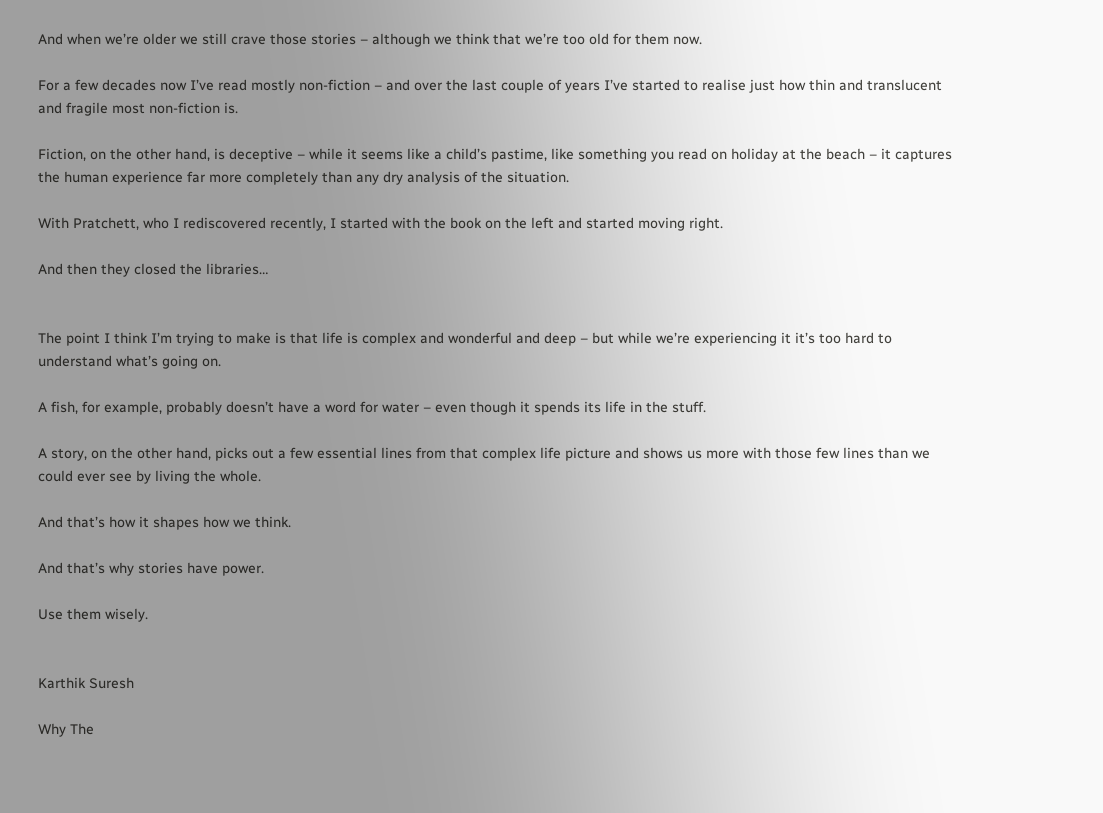And when we’re older we still crave those stories – although we think that we’re too old for them now.

For a few decades now I’ve read mostly non-fiction – and over the last couple of years I’ve started to realise just how thin and translucent and fragile most non-fiction is.

Fiction, on the other hand, is deceptive – while it seems like a child’s pastime, like something you read on holiday at the beach – it captures the human experience far more completely than any dry analysis of the situation.

With Pratchett, who I rediscovered recently, I started with the book on the left and started moving right.

And then they closed the libraries…


The point I think I’m trying to make is that life is complex and wonderful and deep – but while we’re experiencing it it’s too hard to understand what’s going on.

A fish, for example, probably doesn’t have a word for water – even though it spends its life in the stuff.

A story, on the other hand, picks out a few essential lines from that complex life picture and shows us more with those few lines than we could ever see by living the whole.

And that’s how it shapes how we think.

And that’s why stories have power.

Use them wisely.


Karthik Suresh

Why The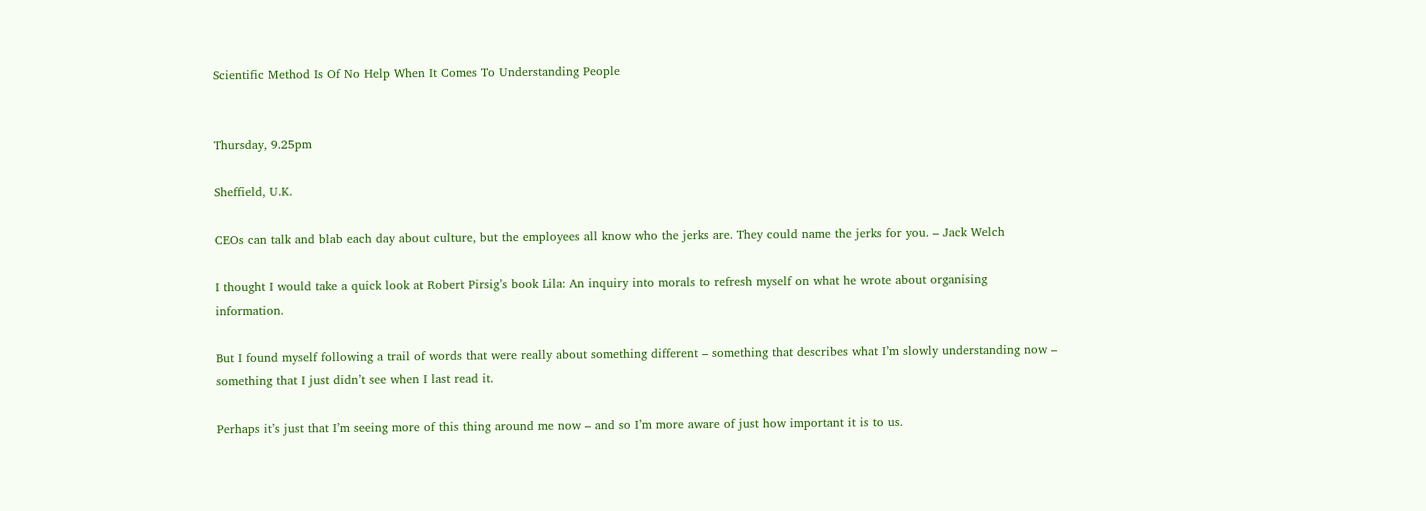Scientific Method Is Of No Help When It Comes To Understanding People


Thursday, 9.25pm

Sheffield, U.K.

CEOs can talk and blab each day about culture, but the employees all know who the jerks are. They could name the jerks for you. – Jack Welch

I thought I would take a quick look at Robert Pirsig’s book Lila: An inquiry into morals to refresh myself on what he wrote about organising information.

But I found myself following a trail of words that were really about something different – something that describes what I’m slowly understanding now – something that I just didn’t see when I last read it.

Perhaps it’s just that I’m seeing more of this thing around me now – and so I’m more aware of just how important it is to us.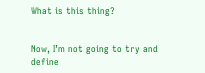What is this thing?


Now, I’m not going to try and define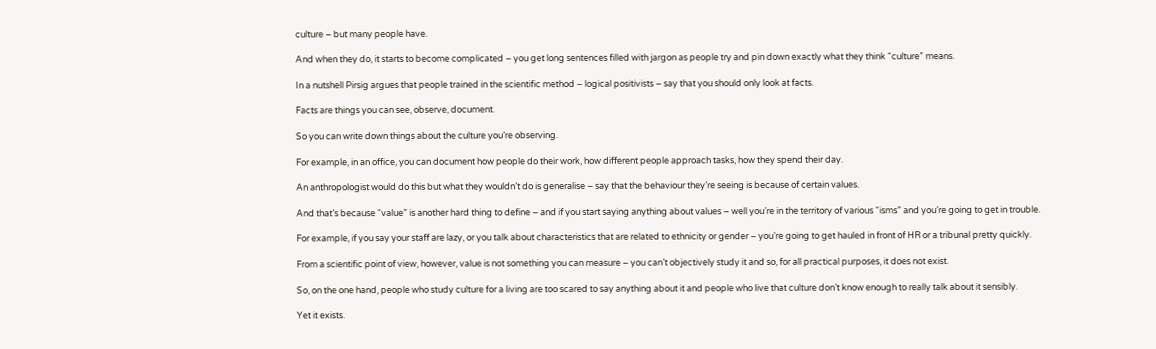culture – but many people have.

And when they do, it starts to become complicated – you get long sentences filled with jargon as people try and pin down exactly what they think “culture” means.

In a nutshell Pirsig argues that people trained in the scientific method – logical positivists – say that you should only look at facts.

Facts are things you can see, observe, document.

So you can write down things about the culture you’re observing.

For example, in an office, you can document how people do their work, how different people approach tasks, how they spend their day.

An anthropologist would do this but what they wouldn’t do is generalise – say that the behaviour they’re seeing is because of certain values.

And that’s because “value” is another hard thing to define – and if you start saying anything about values – well you’re in the territory of various “isms” and you’re going to get in trouble.

For example, if you say your staff are lazy, or you talk about characteristics that are related to ethnicity or gender – you’re going to get hauled in front of HR or a tribunal pretty quickly.

From a scientific point of view, however, value is not something you can measure – you can’t objectively study it and so, for all practical purposes, it does not exist.

So, on the one hand, people who study culture for a living are too scared to say anything about it and people who live that culture don’t know enough to really talk about it sensibly.

Yet it exists.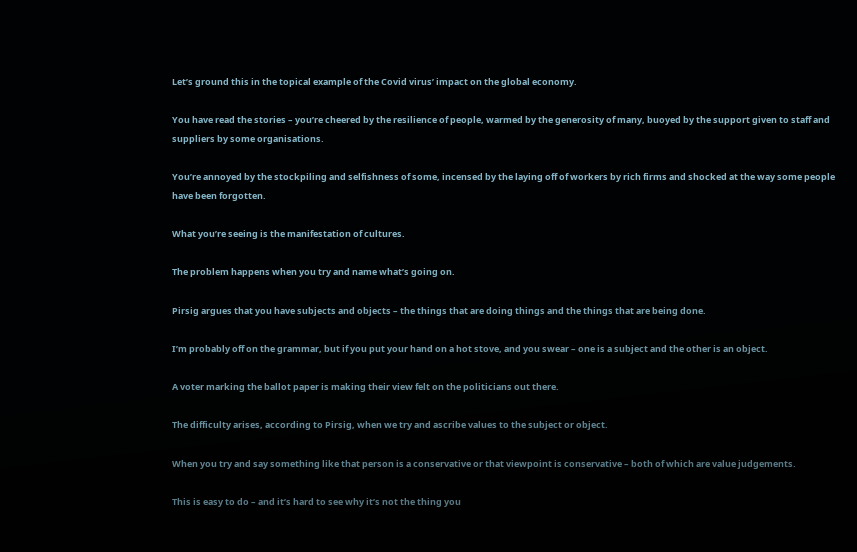Let’s ground this in the topical example of the Covid virus’ impact on the global economy.

You have read the stories – you’re cheered by the resilience of people, warmed by the generosity of many, buoyed by the support given to staff and suppliers by some organisations.

You’re annoyed by the stockpiling and selfishness of some, incensed by the laying off of workers by rich firms and shocked at the way some people have been forgotten.

What you’re seeing is the manifestation of cultures.

The problem happens when you try and name what’s going on.

Pirsig argues that you have subjects and objects – the things that are doing things and the things that are being done.

I’m probably off on the grammar, but if you put your hand on a hot stove, and you swear – one is a subject and the other is an object.

A voter marking the ballot paper is making their view felt on the politicians out there.

The difficulty arises, according to Pirsig, when we try and ascribe values to the subject or object.

When you try and say something like that person is a conservative or that viewpoint is conservative – both of which are value judgements.

This is easy to do – and it’s hard to see why it’s not the thing you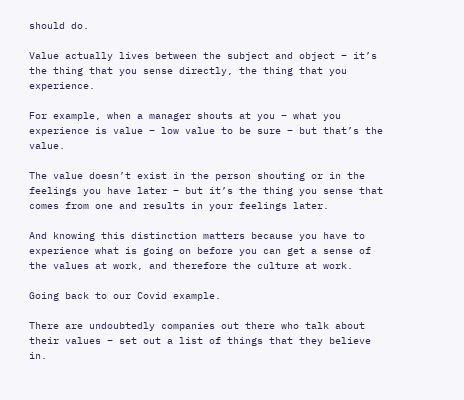should do.

Value actually lives between the subject and object – it’s the thing that you sense directly, the thing that you experience.

For example, when a manager shouts at you – what you experience is value – low value to be sure – but that’s the value.

The value doesn’t exist in the person shouting or in the feelings you have later – but it’s the thing you sense that comes from one and results in your feelings later.

And knowing this distinction matters because you have to experience what is going on before you can get a sense of the values at work, and therefore the culture at work.

Going back to our Covid example.

There are undoubtedly companies out there who talk about their values – set out a list of things that they believe in.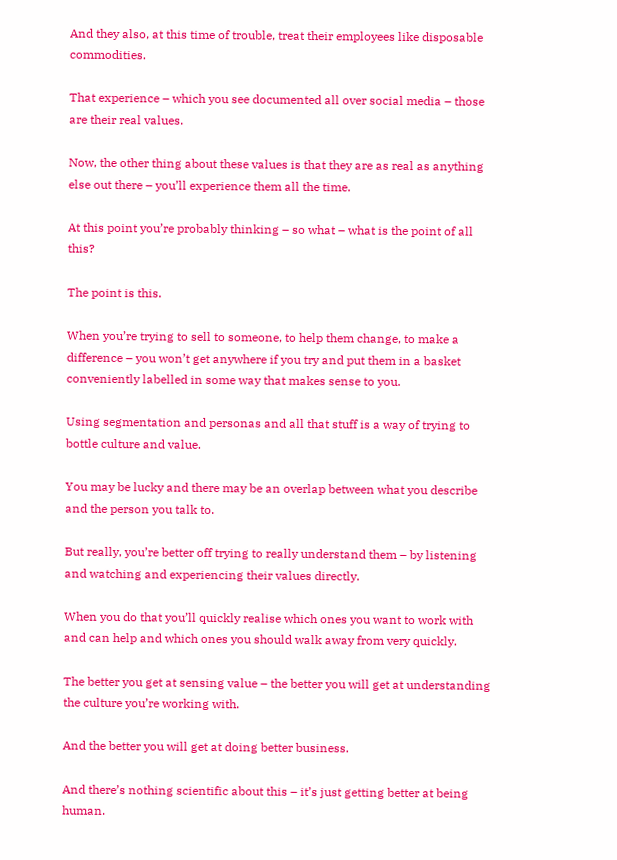And they also, at this time of trouble, treat their employees like disposable commodities.

That experience – which you see documented all over social media – those are their real values.

Now, the other thing about these values is that they are as real as anything else out there – you’ll experience them all the time.

At this point you’re probably thinking – so what – what is the point of all this?

The point is this.

When you’re trying to sell to someone, to help them change, to make a difference – you won’t get anywhere if you try and put them in a basket conveniently labelled in some way that makes sense to you.

Using segmentation and personas and all that stuff is a way of trying to bottle culture and value.

You may be lucky and there may be an overlap between what you describe and the person you talk to.

But really, you’re better off trying to really understand them – by listening and watching and experiencing their values directly.

When you do that you’ll quickly realise which ones you want to work with and can help and which ones you should walk away from very quickly.

The better you get at sensing value – the better you will get at understanding the culture you’re working with.

And the better you will get at doing better business.

And there’s nothing scientific about this – it’s just getting better at being human.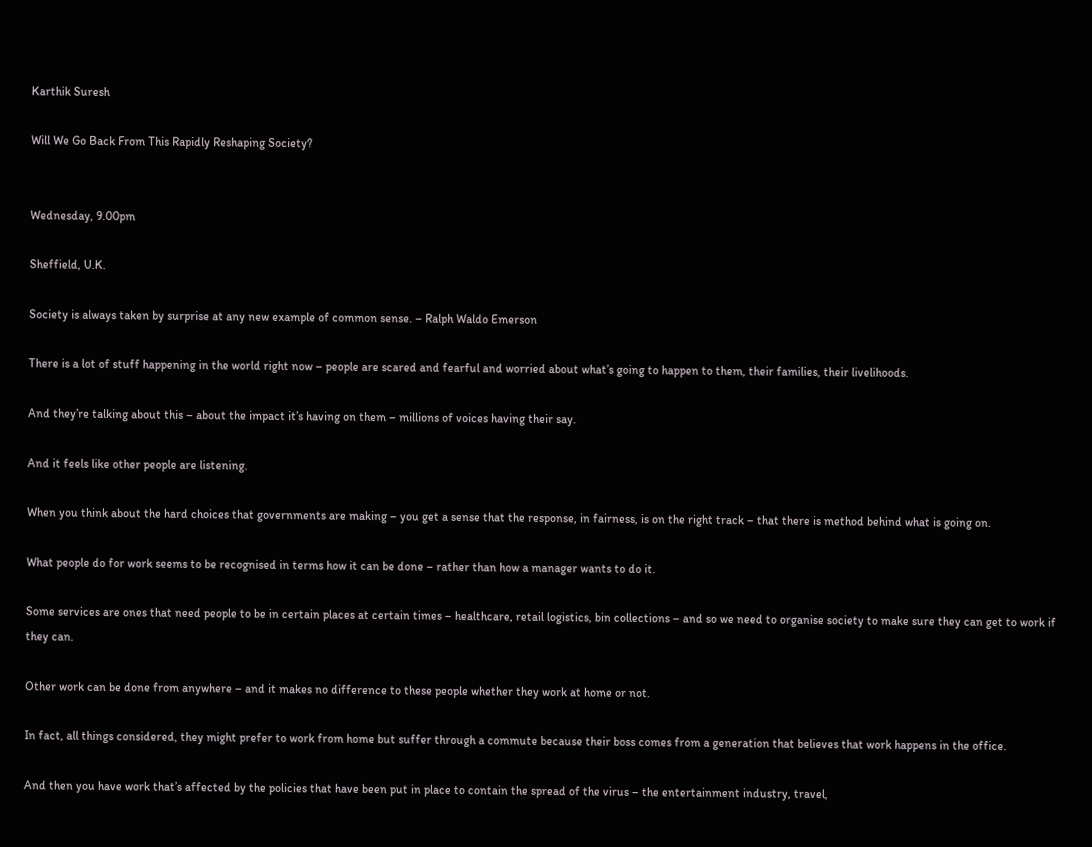Karthik Suresh

Will We Go Back From This Rapidly Reshaping Society?


Wednesday, 9.00pm

Sheffield, U.K.

Society is always taken by surprise at any new example of common sense. – Ralph Waldo Emerson

There is a lot of stuff happening in the world right now – people are scared and fearful and worried about what’s going to happen to them, their families, their livelihoods.

And they’re talking about this – about the impact it’s having on them – millions of voices having their say.

And it feels like other people are listening.

When you think about the hard choices that governments are making – you get a sense that the response, in fairness, is on the right track – that there is method behind what is going on.

What people do for work seems to be recognised in terms how it can be done – rather than how a manager wants to do it.

Some services are ones that need people to be in certain places at certain times – healthcare, retail logistics, bin collections – and so we need to organise society to make sure they can get to work if they can.

Other work can be done from anywhere – and it makes no difference to these people whether they work at home or not.

In fact, all things considered, they might prefer to work from home but suffer through a commute because their boss comes from a generation that believes that work happens in the office.

And then you have work that’s affected by the policies that have been put in place to contain the spread of the virus – the entertainment industry, travel,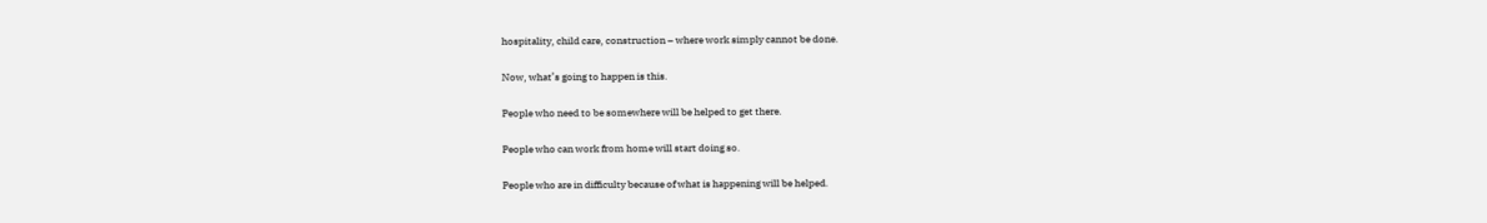hospitality, child care, construction – where work simply cannot be done.

Now, what’s going to happen is this.

People who need to be somewhere will be helped to get there.

People who can work from home will start doing so.

People who are in difficulty because of what is happening will be helped.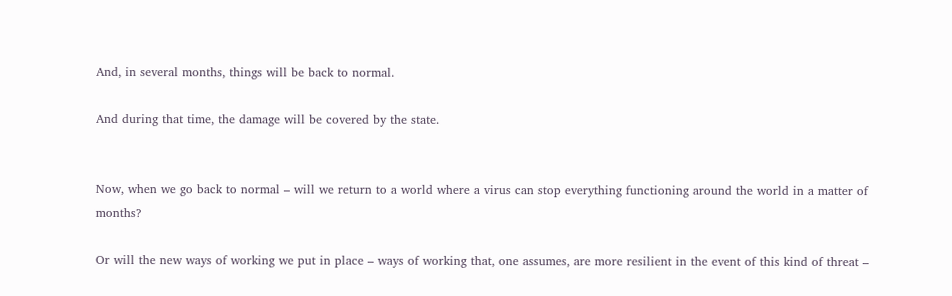And, in several months, things will be back to normal.

And during that time, the damage will be covered by the state.


Now, when we go back to normal – will we return to a world where a virus can stop everything functioning around the world in a matter of months?

Or will the new ways of working we put in place – ways of working that, one assumes, are more resilient in the event of this kind of threat –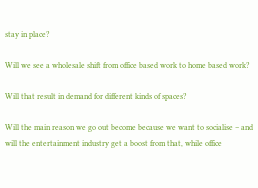stay in place?

Will we see a wholesale shift from office based work to home based work?

Will that result in demand for different kinds of spaces?

Will the main reason we go out become because we want to socialise – and will the entertainment industry get a boost from that, while office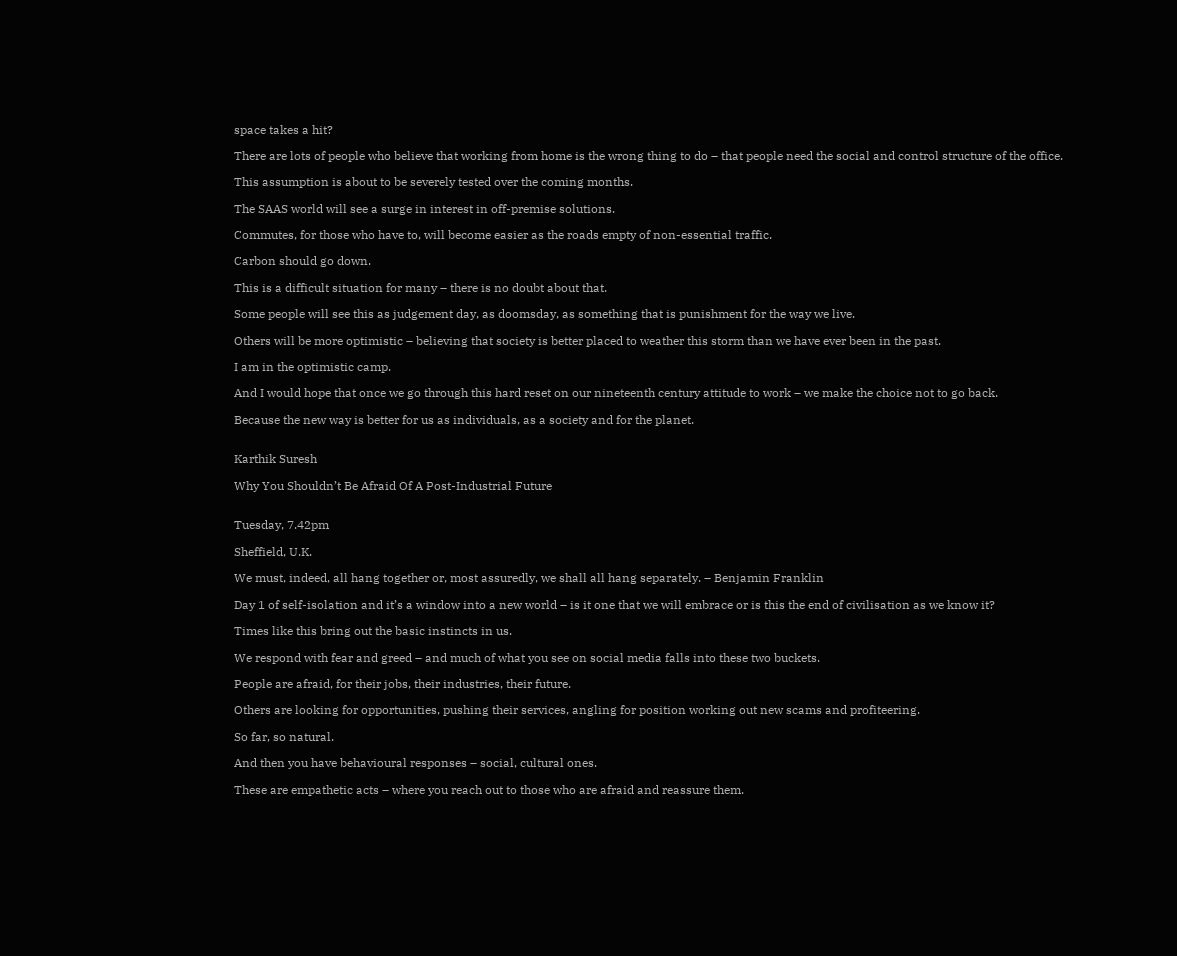space takes a hit?

There are lots of people who believe that working from home is the wrong thing to do – that people need the social and control structure of the office.

This assumption is about to be severely tested over the coming months.

The SAAS world will see a surge in interest in off-premise solutions.

Commutes, for those who have to, will become easier as the roads empty of non-essential traffic.

Carbon should go down.

This is a difficult situation for many – there is no doubt about that.

Some people will see this as judgement day, as doomsday, as something that is punishment for the way we live.

Others will be more optimistic – believing that society is better placed to weather this storm than we have ever been in the past.

I am in the optimistic camp.

And I would hope that once we go through this hard reset on our nineteenth century attitude to work – we make the choice not to go back.

Because the new way is better for us as individuals, as a society and for the planet.


Karthik Suresh

Why You Shouldn’t Be Afraid Of A Post-Industrial Future


Tuesday, 7.42pm

Sheffield, U.K.

We must, indeed, all hang together or, most assuredly, we shall all hang separately. – Benjamin Franklin

Day 1 of self-isolation and it’s a window into a new world – is it one that we will embrace or is this the end of civilisation as we know it?

Times like this bring out the basic instincts in us.

We respond with fear and greed – and much of what you see on social media falls into these two buckets.

People are afraid, for their jobs, their industries, their future.

Others are looking for opportunities, pushing their services, angling for position working out new scams and profiteering.

So far, so natural.

And then you have behavioural responses – social, cultural ones.

These are empathetic acts – where you reach out to those who are afraid and reassure them.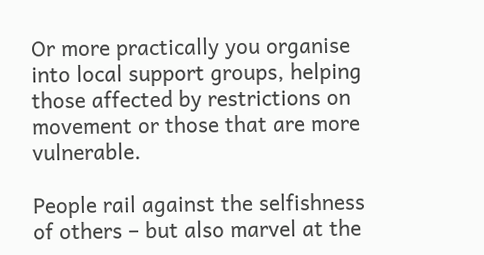Or more practically you organise into local support groups, helping those affected by restrictions on movement or those that are more vulnerable.

People rail against the selfishness of others – but also marvel at the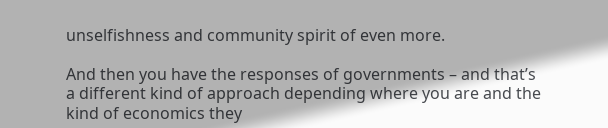unselfishness and community spirit of even more.

And then you have the responses of governments – and that’s a different kind of approach depending where you are and the kind of economics they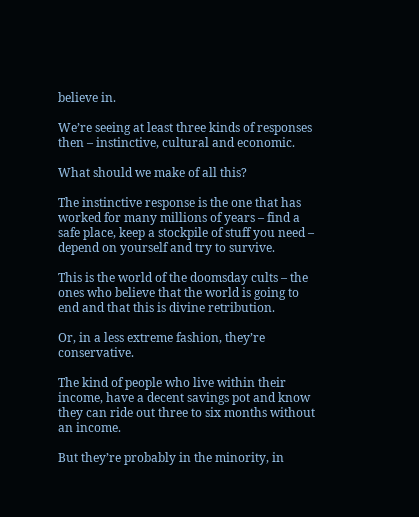believe in.

We’re seeing at least three kinds of responses then – instinctive, cultural and economic.

What should we make of all this?

The instinctive response is the one that has worked for many millions of years – find a safe place, keep a stockpile of stuff you need – depend on yourself and try to survive.

This is the world of the doomsday cults – the ones who believe that the world is going to end and that this is divine retribution.

Or, in a less extreme fashion, they’re conservative.

The kind of people who live within their income, have a decent savings pot and know they can ride out three to six months without an income.

But they’re probably in the minority, in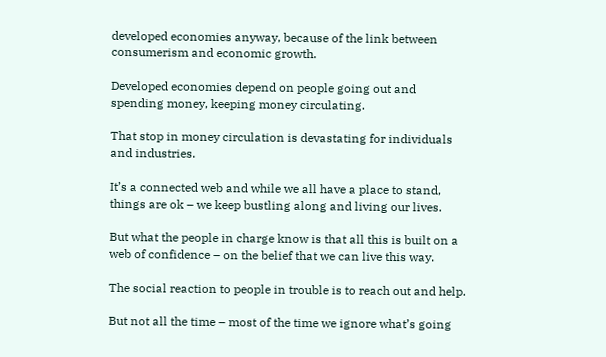developed economies anyway, because of the link between consumerism and economic growth.

Developed economies depend on people going out and spending money, keeping money circulating.

That stop in money circulation is devastating for individuals and industries.

It’s a connected web and while we all have a place to stand, things are ok – we keep bustling along and living our lives.

But what the people in charge know is that all this is built on a web of confidence – on the belief that we can live this way.

The social reaction to people in trouble is to reach out and help.

But not all the time – most of the time we ignore what’s going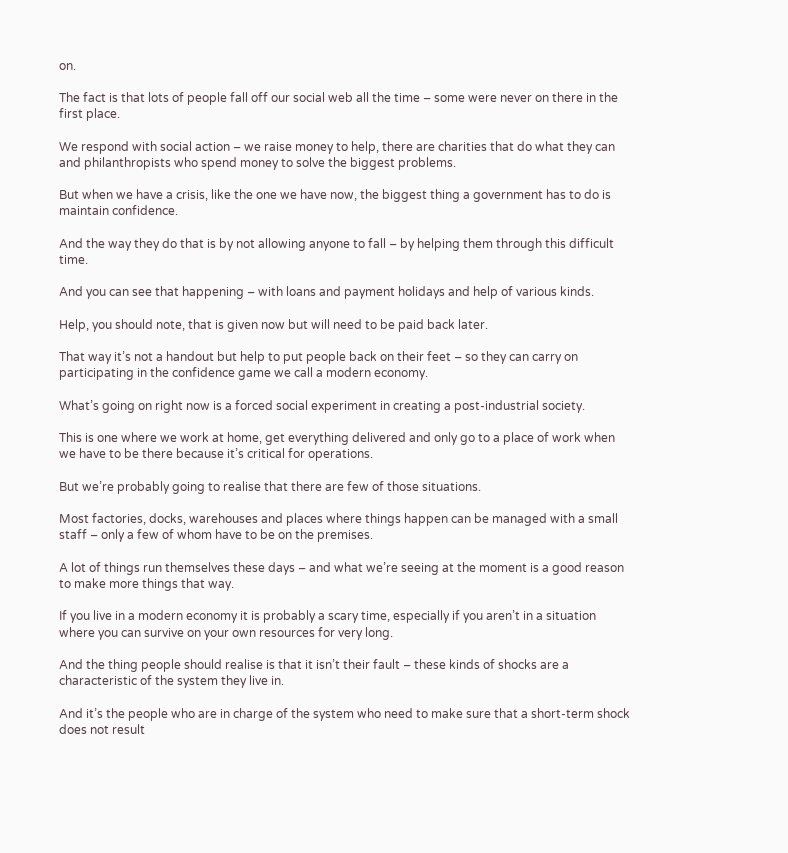on.

The fact is that lots of people fall off our social web all the time – some were never on there in the first place.

We respond with social action – we raise money to help, there are charities that do what they can and philanthropists who spend money to solve the biggest problems.

But when we have a crisis, like the one we have now, the biggest thing a government has to do is maintain confidence.

And the way they do that is by not allowing anyone to fall – by helping them through this difficult time.

And you can see that happening – with loans and payment holidays and help of various kinds.

Help, you should note, that is given now but will need to be paid back later.

That way it’s not a handout but help to put people back on their feet – so they can carry on participating in the confidence game we call a modern economy.

What’s going on right now is a forced social experiment in creating a post-industrial society.

This is one where we work at home, get everything delivered and only go to a place of work when we have to be there because it’s critical for operations.

But we’re probably going to realise that there are few of those situations.

Most factories, docks, warehouses and places where things happen can be managed with a small staff – only a few of whom have to be on the premises.

A lot of things run themselves these days – and what we’re seeing at the moment is a good reason to make more things that way.

If you live in a modern economy it is probably a scary time, especially if you aren’t in a situation where you can survive on your own resources for very long.

And the thing people should realise is that it isn’t their fault – these kinds of shocks are a characteristic of the system they live in.

And it’s the people who are in charge of the system who need to make sure that a short-term shock does not result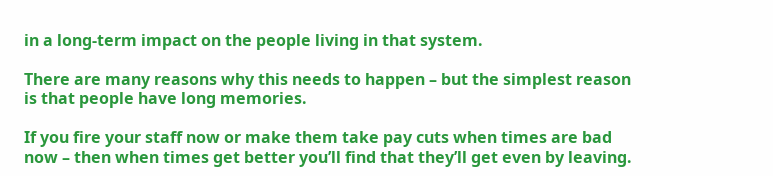in a long-term impact on the people living in that system.

There are many reasons why this needs to happen – but the simplest reason is that people have long memories.

If you fire your staff now or make them take pay cuts when times are bad now – then when times get better you’ll find that they’ll get even by leaving.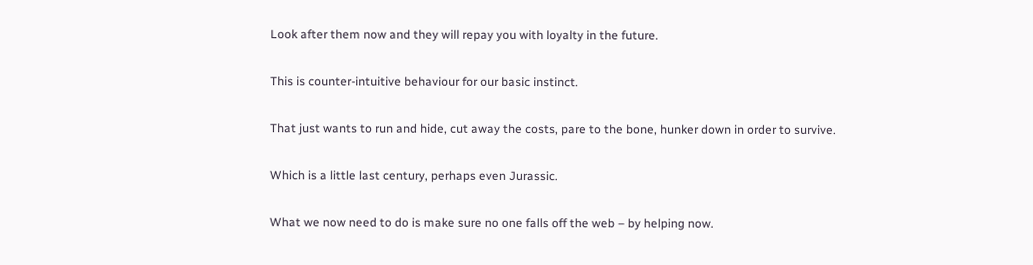Look after them now and they will repay you with loyalty in the future.

This is counter-intuitive behaviour for our basic instinct.

That just wants to run and hide, cut away the costs, pare to the bone, hunker down in order to survive.

Which is a little last century, perhaps even Jurassic.

What we now need to do is make sure no one falls off the web – by helping now.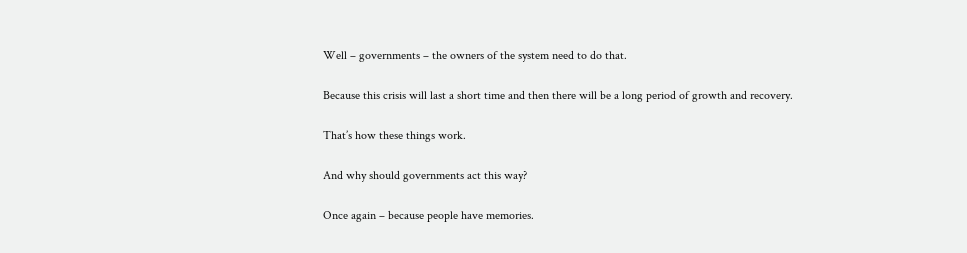Well – governments – the owners of the system need to do that.

Because this crisis will last a short time and then there will be a long period of growth and recovery.

That’s how these things work.

And why should governments act this way?

Once again – because people have memories.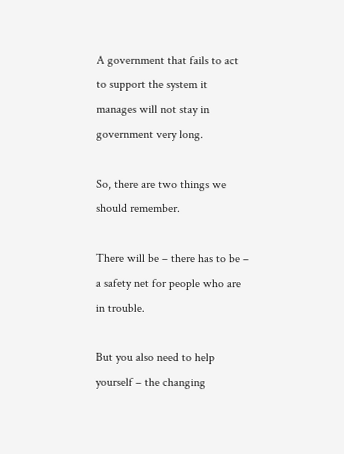A government that fails to act to support the system it manages will not stay in government very long.

So, there are two things we should remember.

There will be – there has to be – a safety net for people who are in trouble.

But you also need to help yourself – the changing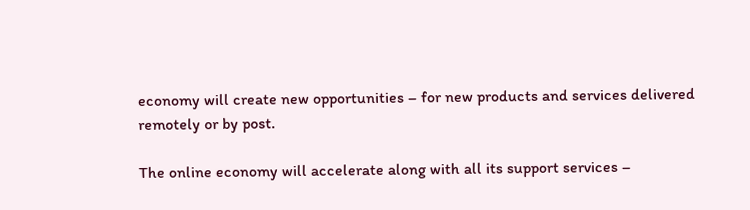economy will create new opportunities – for new products and services delivered remotely or by post.

The online economy will accelerate along with all its support services –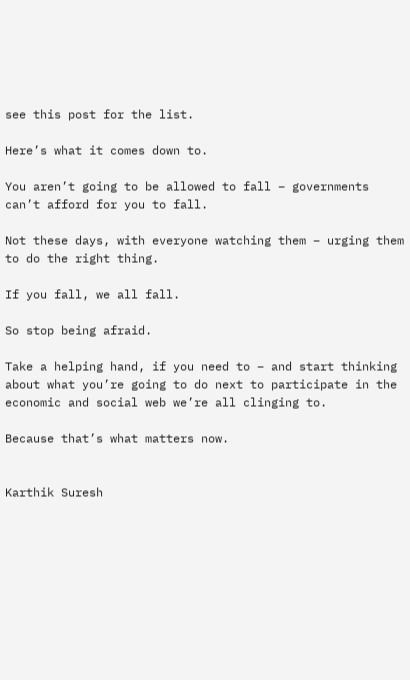see this post for the list.

Here’s what it comes down to.

You aren’t going to be allowed to fall – governments can’t afford for you to fall.

Not these days, with everyone watching them – urging them to do the right thing.

If you fall, we all fall.

So stop being afraid.

Take a helping hand, if you need to – and start thinking about what you’re going to do next to participate in the economic and social web we’re all clinging to.

Because that’s what matters now.


Karthik Suresh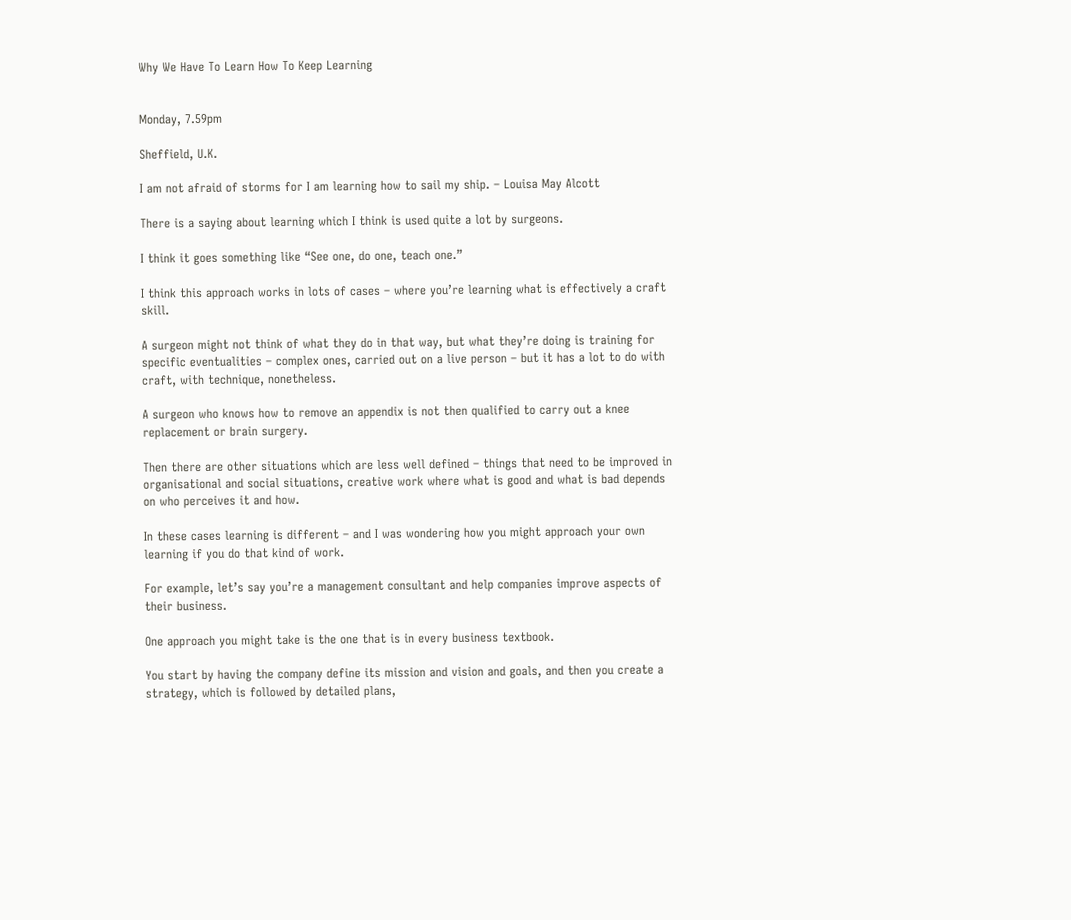Why We Have To Learn How To Keep Learning


Monday, 7.59pm

Sheffield, U.K.

I am not afraid of storms for I am learning how to sail my ship. – Louisa May Alcott

There is a saying about learning which I think is used quite a lot by surgeons.

I think it goes something like “See one, do one, teach one.”

I think this approach works in lots of cases – where you’re learning what is effectively a craft skill.

A surgeon might not think of what they do in that way, but what they’re doing is training for specific eventualities – complex ones, carried out on a live person – but it has a lot to do with craft, with technique, nonetheless.

A surgeon who knows how to remove an appendix is not then qualified to carry out a knee replacement or brain surgery.

Then there are other situations which are less well defined – things that need to be improved in organisational and social situations, creative work where what is good and what is bad depends on who perceives it and how.

In these cases learning is different – and I was wondering how you might approach your own learning if you do that kind of work.

For example, let’s say you’re a management consultant and help companies improve aspects of their business.

One approach you might take is the one that is in every business textbook.

You start by having the company define its mission and vision and goals, and then you create a strategy, which is followed by detailed plans,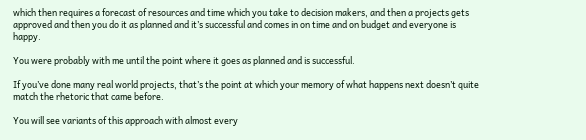which then requires a forecast of resources and time which you take to decision makers, and then a projects gets approved and then you do it as planned and it’s successful and comes in on time and on budget and everyone is happy.

You were probably with me until the point where it goes as planned and is successful.

If you’ve done many real world projects, that’s the point at which your memory of what happens next doesn’t quite match the rhetoric that came before.

You will see variants of this approach with almost every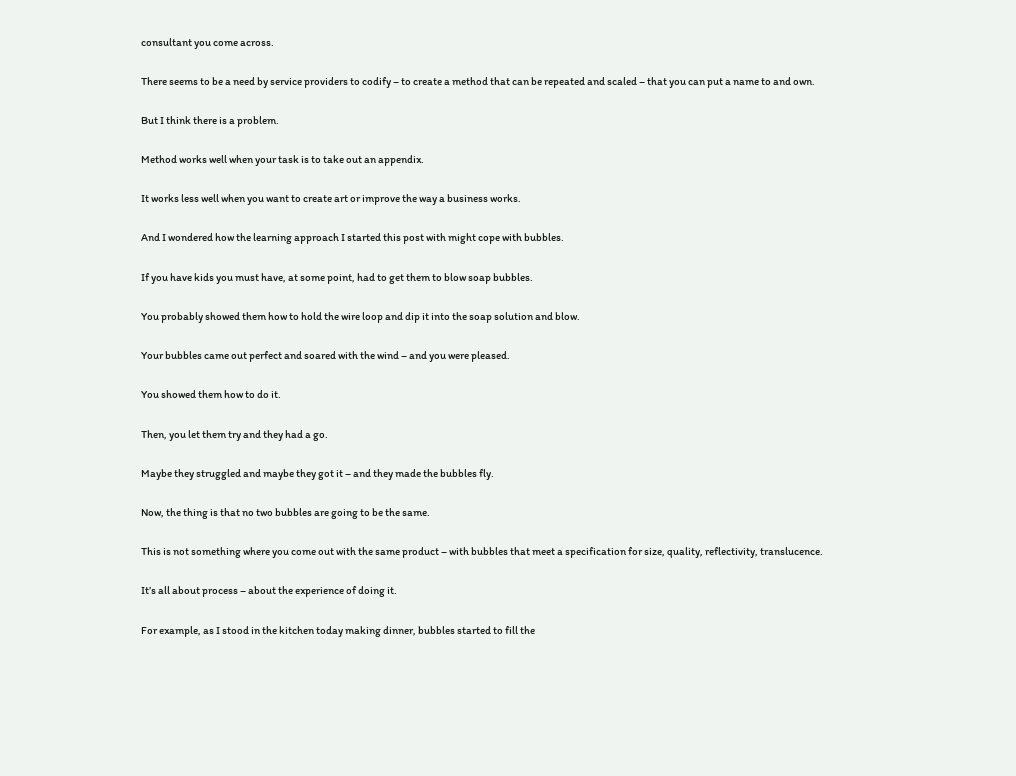consultant you come across.

There seems to be a need by service providers to codify – to create a method that can be repeated and scaled – that you can put a name to and own.

But I think there is a problem.

Method works well when your task is to take out an appendix.

It works less well when you want to create art or improve the way a business works.

And I wondered how the learning approach I started this post with might cope with bubbles.

If you have kids you must have, at some point, had to get them to blow soap bubbles.

You probably showed them how to hold the wire loop and dip it into the soap solution and blow.

Your bubbles came out perfect and soared with the wind – and you were pleased.

You showed them how to do it.

Then, you let them try and they had a go.

Maybe they struggled and maybe they got it – and they made the bubbles fly.

Now, the thing is that no two bubbles are going to be the same.

This is not something where you come out with the same product – with bubbles that meet a specification for size, quality, reflectivity, translucence.

It’s all about process – about the experience of doing it.

For example, as I stood in the kitchen today making dinner, bubbles started to fill the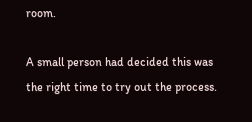room.

A small person had decided this was the right time to try out the process.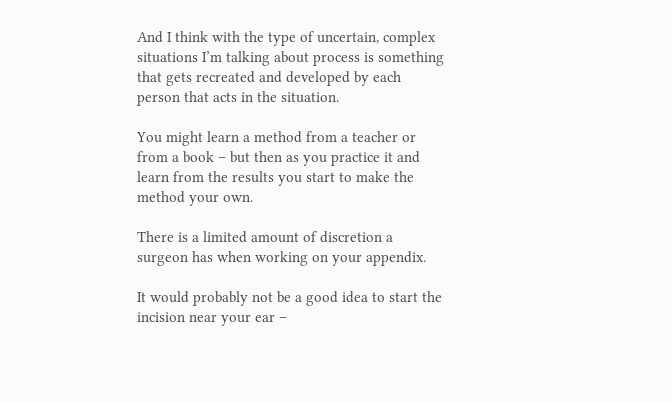And I think with the type of uncertain, complex situations I’m talking about process is something that gets recreated and developed by each person that acts in the situation.

You might learn a method from a teacher or from a book – but then as you practice it and learn from the results you start to make the method your own.

There is a limited amount of discretion a surgeon has when working on your appendix.

It would probably not be a good idea to start the incision near your ear –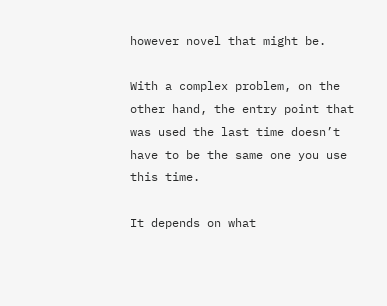however novel that might be.

With a complex problem, on the other hand, the entry point that was used the last time doesn’t have to be the same one you use this time.

It depends on what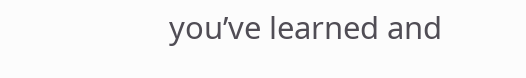you’ve learned and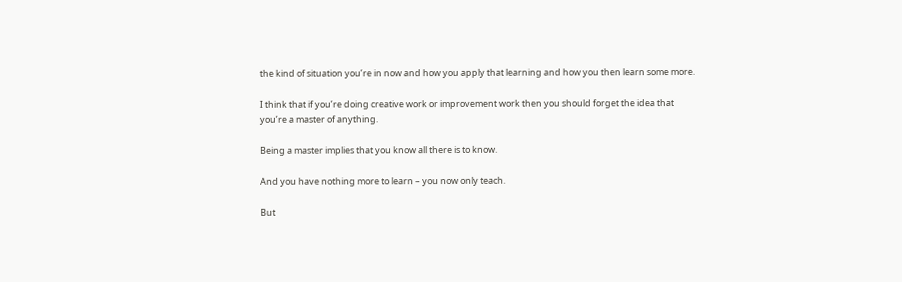the kind of situation you’re in now and how you apply that learning and how you then learn some more.

I think that if you’re doing creative work or improvement work then you should forget the idea that you’re a master of anything.

Being a master implies that you know all there is to know.

And you have nothing more to learn – you now only teach.

But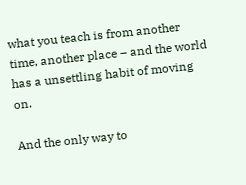what you teach is from another time, another place – and the world has a unsettling habit of moving on.

And the only way to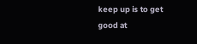keep up is to get good at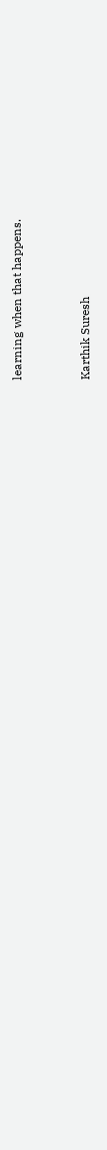learning when that happens.


Karthik Suresh